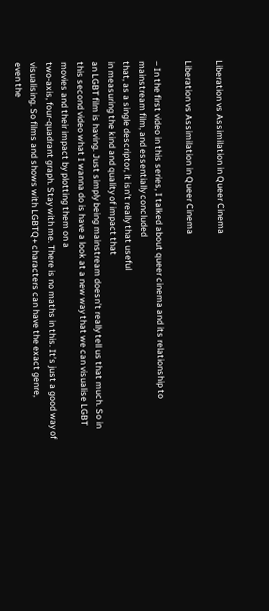Liberation vs Assimilation in Queer Cinema

Liberation vs Assimilation in Queer Cinema

– In the first video in this series, I talked about queer cinema and its relationship to mainstream film, and essentially concluded
that, as a single descriptor, it isn’t really that useful
in measuring the kind and quality of impact that
an LGBT film is having. Just simply being mainstream doesn’t really tell us that much. So in this second video what I wanna do is have a look at a new way that we can visualise LGBT
movies and their impact by plotting them on a
two-axis, four-quadrant graph. Stay with me. There is no maths in this. It’s just a good way of visualising. So films and shows with LGBTQ+ characters can have the exact genre,
even the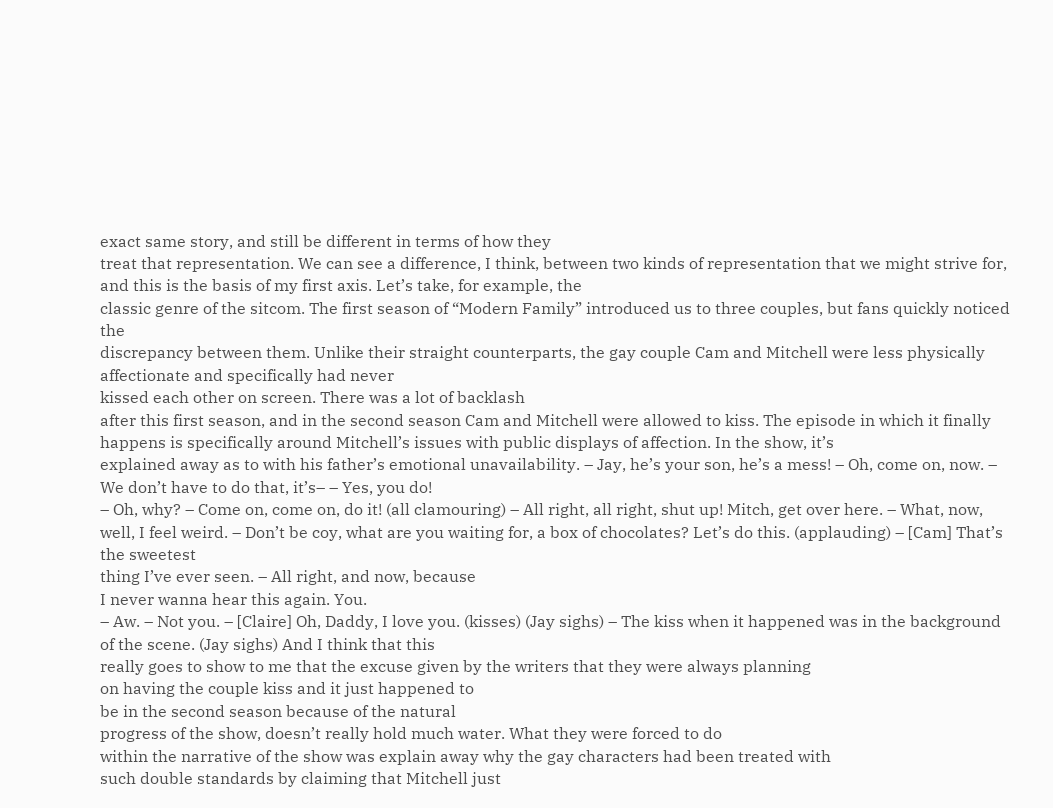exact same story, and still be different in terms of how they
treat that representation. We can see a difference, I think, between two kinds of representation that we might strive for, and this is the basis of my first axis. Let’s take, for example, the
classic genre of the sitcom. The first season of “Modern Family” introduced us to three couples, but fans quickly noticed the
discrepancy between them. Unlike their straight counterparts, the gay couple Cam and Mitchell were less physically affectionate and specifically had never
kissed each other on screen. There was a lot of backlash
after this first season, and in the second season Cam and Mitchell were allowed to kiss. The episode in which it finally happens is specifically around Mitchell’s issues with public displays of affection. In the show, it’s
explained away as to with his father’s emotional unavailability. – Jay, he’s your son, he’s a mess! – Oh, come on, now. – We don’t have to do that, it’s– – Yes, you do!
– Oh, why? – Come on, come on, do it! (all clamouring) – All right, all right, shut up! Mitch, get over here. – What, now, well, I feel weird. – Don’t be coy, what are you waiting for, a box of chocolates? Let’s do this. (applauding) – [Cam] That’s the sweetest
thing I’ve ever seen. – All right, and now, because
I never wanna hear this again. You.
– Aw. – Not you. – [Claire] Oh, Daddy, I love you. (kisses) (Jay sighs) – The kiss when it happened was in the background of the scene. (Jay sighs) And I think that this
really goes to show to me that the excuse given by the writers that they were always planning
on having the couple kiss and it just happened to
be in the second season because of the natural
progress of the show, doesn’t really hold much water. What they were forced to do
within the narrative of the show was explain away why the gay characters had been treated with
such double standards by claiming that Mitchell just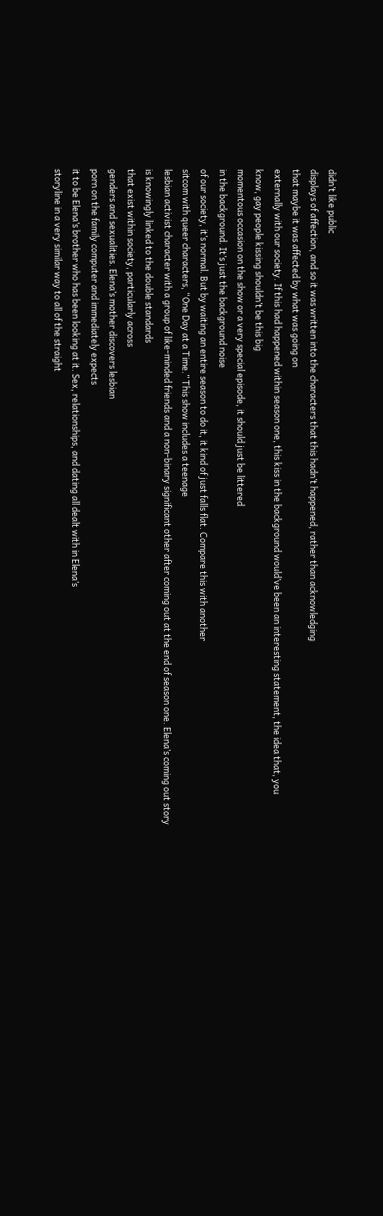didn’t like public
displays of affection, and so it was written into the characters that this hadn’t happened, rather than acknowledging
that maybe it was affected by what was going on
externally with our society. If this had happened within season one, this kiss in the background would’ve been an interesting statement, the idea that, you
know, gay people kissing shouldn’t be this big
momentous occasion on the show or a very special episode, it should just be littered
in the background. It’s just the background noise
of our society, it’s normal. But by waiting an entire season to do it, it kind of just falls flat. Compare this with another
sitcom with queer characters, “One Day at a Time.” This show includes a teenage
lesbian activist character with a group of like-minded friends and a non-binary significant other after coming out at the end of season one. Elena’s coming out story
is knowingly linked to the double standards
that exist within society, particularly across
genders and sexualities. Elena’s mother discovers lesbian
porn on the family computer and immediately expects
it to be Elena’s brother who has been looking at it. Sex, relationships, and dating all dealt with in Elena’s
storyline in a very similar way to all of the straight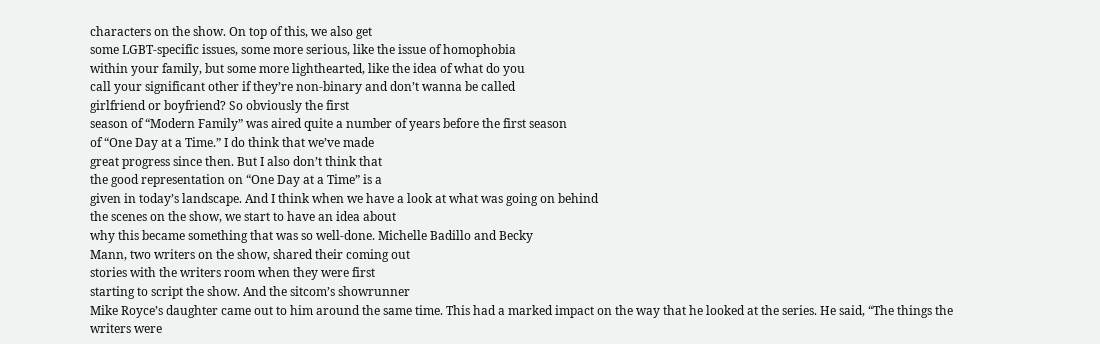characters on the show. On top of this, we also get
some LGBT-specific issues, some more serious, like the issue of homophobia
within your family, but some more lighthearted, like the idea of what do you
call your significant other if they’re non-binary and don’t wanna be called
girlfriend or boyfriend? So obviously the first
season of “Modern Family” was aired quite a number of years before the first season
of “One Day at a Time.” I do think that we’ve made
great progress since then. But I also don’t think that
the good representation on “One Day at a Time” is a
given in today’s landscape. And I think when we have a look at what was going on behind
the scenes on the show, we start to have an idea about
why this became something that was so well-done. Michelle Badillo and Becky
Mann, two writers on the show, shared their coming out
stories with the writers room when they were first
starting to script the show. And the sitcom’s showrunner
Mike Royce’s daughter came out to him around the same time. This had a marked impact on the way that he looked at the series. He said, “The things the
writers were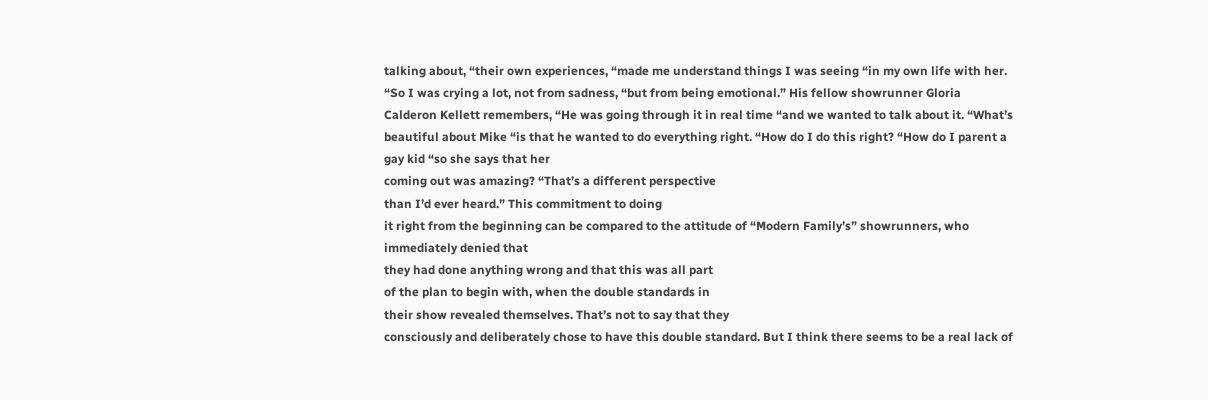talking about, “their own experiences, “made me understand things I was seeing “in my own life with her. “So I was crying a lot, not from sadness, “but from being emotional.” His fellow showrunner Gloria
Calderon Kellett remembers, “He was going through it in real time “and we wanted to talk about it. “What’s beautiful about Mike “is that he wanted to do everything right. “How do I do this right? “How do I parent a gay kid “so she says that her
coming out was amazing? “That’s a different perspective
than I’d ever heard.” This commitment to doing
it right from the beginning can be compared to the attitude of “Modern Family’s” showrunners, who immediately denied that
they had done anything wrong and that this was all part
of the plan to begin with, when the double standards in
their show revealed themselves. That’s not to say that they
consciously and deliberately chose to have this double standard. But I think there seems to be a real lack of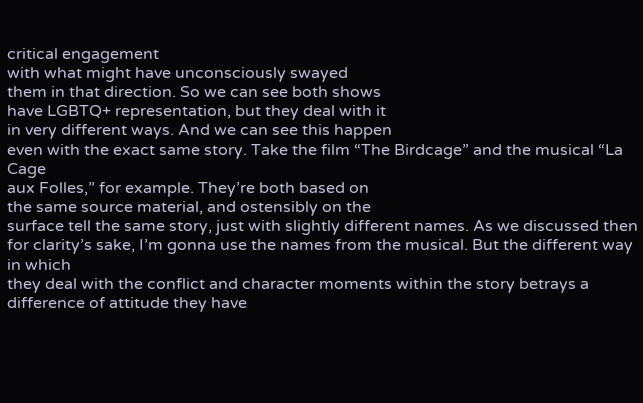critical engagement
with what might have unconsciously swayed
them in that direction. So we can see both shows
have LGBTQ+ representation, but they deal with it
in very different ways. And we can see this happen
even with the exact same story. Take the film “The Birdcage” and the musical “La Cage
aux Folles,” for example. They’re both based on
the same source material, and ostensibly on the
surface tell the same story, just with slightly different names. As we discussed then for clarity’s sake, I’m gonna use the names from the musical. But the different way in which
they deal with the conflict and character moments within the story betrays a difference of attitude they have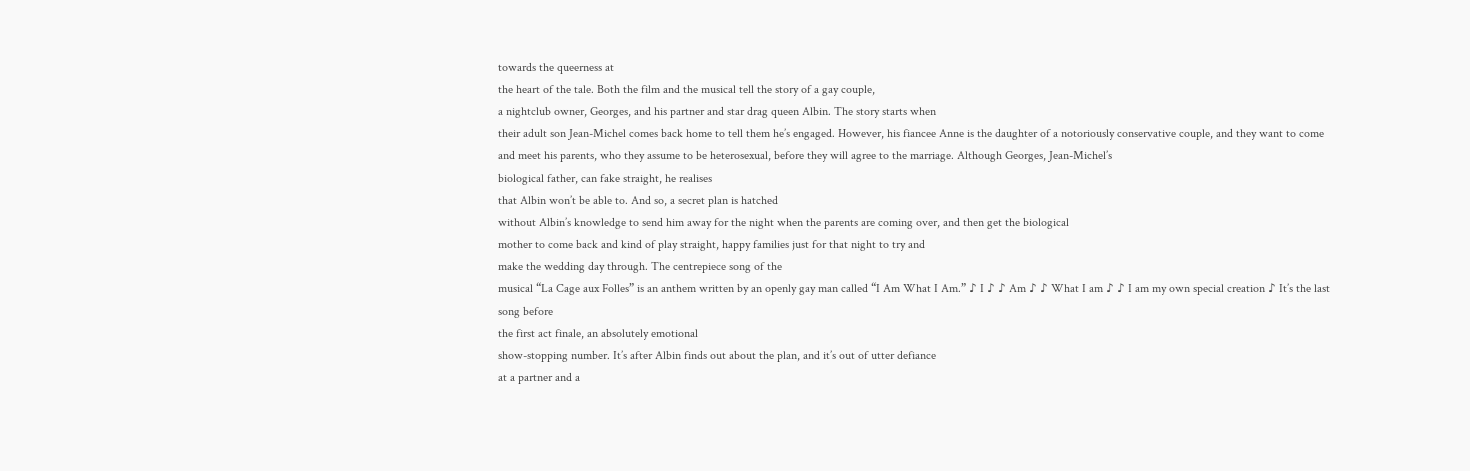towards the queerness at
the heart of the tale. Both the film and the musical tell the story of a gay couple,
a nightclub owner, Georges, and his partner and star drag queen Albin. The story starts when
their adult son Jean-Michel comes back home to tell them he’s engaged. However, his fiancee Anne is the daughter of a notoriously conservative couple, and they want to come
and meet his parents, who they assume to be heterosexual, before they will agree to the marriage. Although Georges, Jean-Michel’s
biological father, can fake straight, he realises
that Albin won’t be able to. And so, a secret plan is hatched
without Albin’s knowledge to send him away for the night when the parents are coming over, and then get the biological
mother to come back and kind of play straight, happy families just for that night to try and
make the wedding day through. The centrepiece song of the
musical “La Cage aux Folles” is an anthem written by an openly gay man called “I Am What I Am.” ♪ I ♪ ♪ Am ♪ ♪ What I am ♪ ♪ I am my own special creation ♪ It’s the last song before
the first act finale, an absolutely emotional
show-stopping number. It’s after Albin finds out about the plan, and it’s out of utter defiance
at a partner and a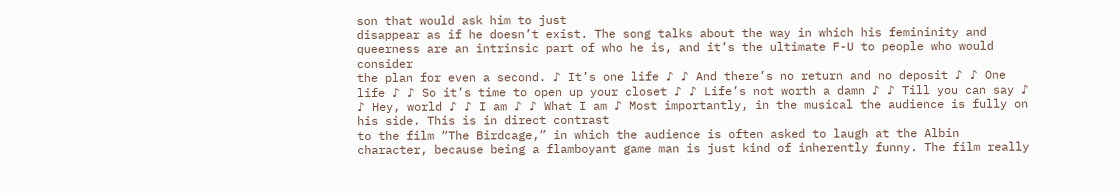son that would ask him to just
disappear as if he doesn’t exist. The song talks about the way in which his femininity and queerness are an intrinsic part of who he is, and it’s the ultimate F-U to people who would consider
the plan for even a second. ♪ It’s one life ♪ ♪ And there’s no return and no deposit ♪ ♪ One life ♪ ♪ So it’s time to open up your closet ♪ ♪ Life’s not worth a damn ♪ ♪ Till you can say ♪ ♪ Hey, world ♪ ♪ I am ♪ ♪ What I am ♪ Most importantly, in the musical the audience is fully on his side. This is in direct contrast
to the film “The Birdcage,” in which the audience is often asked to laugh at the Albin character, because being a flamboyant game man is just kind of inherently funny. The film really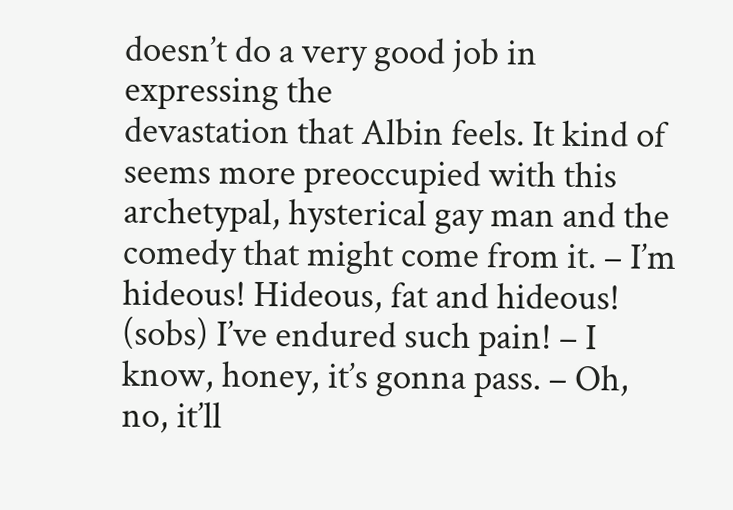doesn’t do a very good job in expressing the
devastation that Albin feels. It kind of seems more preoccupied with this archetypal, hysterical gay man and the comedy that might come from it. – I’m hideous! Hideous, fat and hideous! (sobs) I’ve endured such pain! – I know, honey, it’s gonna pass. – Oh, no, it’ll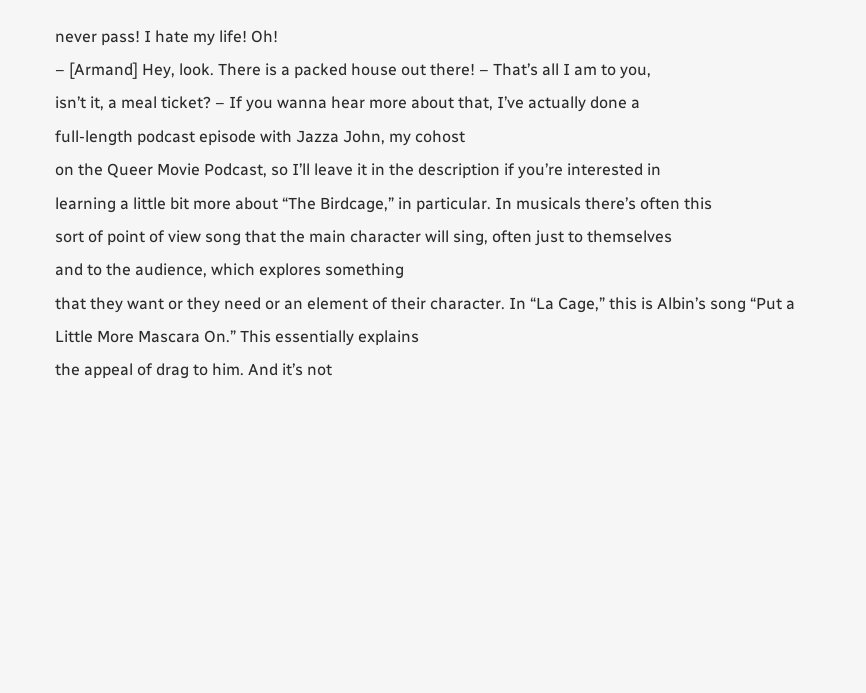never pass! I hate my life! Oh!
– [Armand] Hey, look. There is a packed house out there! – That’s all I am to you,
isn’t it, a meal ticket? – If you wanna hear more about that, I’ve actually done a
full-length podcast episode with Jazza John, my cohost
on the Queer Movie Podcast, so I’ll leave it in the description if you’re interested in
learning a little bit more about “The Birdcage,” in particular. In musicals there’s often this
sort of point of view song that the main character will sing, often just to themselves
and to the audience, which explores something
that they want or they need or an element of their character. In “La Cage,” this is Albin’s song “Put a Little More Mascara On.” This essentially explains
the appeal of drag to him. And it’s not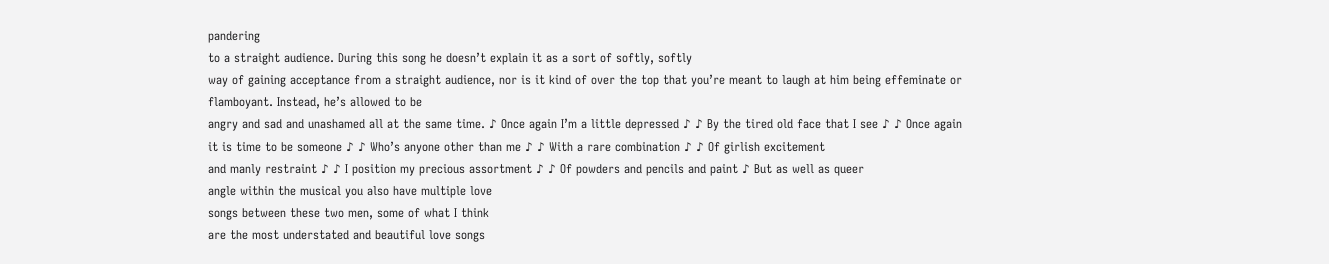pandering
to a straight audience. During this song he doesn’t explain it as a sort of softly, softly
way of gaining acceptance from a straight audience, nor is it kind of over the top that you’re meant to laugh at him being effeminate or flamboyant. Instead, he’s allowed to be
angry and sad and unashamed all at the same time. ♪ Once again I’m a little depressed ♪ ♪ By the tired old face that I see ♪ ♪ Once again it is time to be someone ♪ ♪ Who’s anyone other than me ♪ ♪ With a rare combination ♪ ♪ Of girlish excitement
and manly restraint ♪ ♪ I position my precious assortment ♪ ♪ Of powders and pencils and paint ♪ But as well as queer
angle within the musical you also have multiple love
songs between these two men, some of what I think
are the most understated and beautiful love songs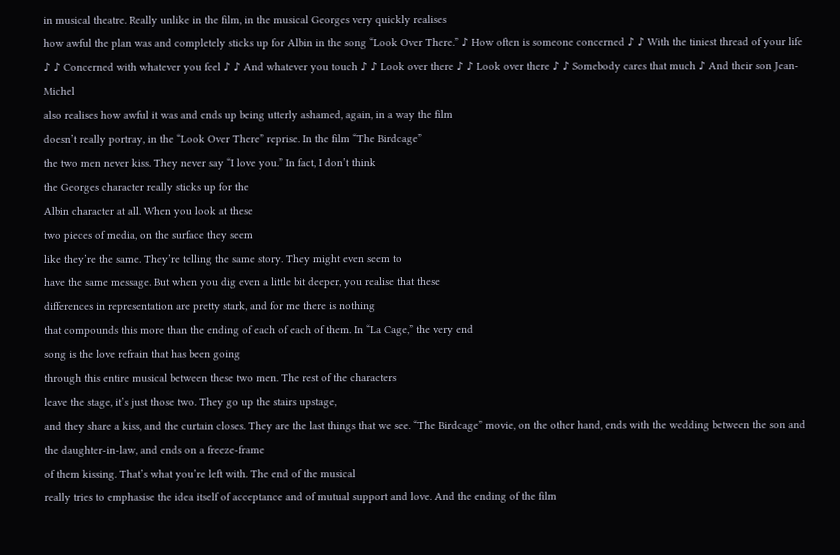in musical theatre. Really unlike in the film, in the musical Georges very quickly realises
how awful the plan was and completely sticks up for Albin in the song “Look Over There.” ♪ How often is someone concerned ♪ ♪ With the tiniest thread of your life ♪ ♪ Concerned with whatever you feel ♪ ♪ And whatever you touch ♪ ♪ Look over there ♪ ♪ Look over there ♪ ♪ Somebody cares that much ♪ And their son Jean-Michel
also realises how awful it was and ends up being utterly ashamed, again, in a way the film
doesn’t really portray, in the “Look Over There” reprise. In the film “The Birdcage”
the two men never kiss. They never say “I love you.” In fact, I don’t think
the Georges character really sticks up for the
Albin character at all. When you look at these
two pieces of media, on the surface they seem
like they’re the same. They’re telling the same story. They might even seem to
have the same message. But when you dig even a little bit deeper, you realise that these
differences in representation are pretty stark, and for me there is nothing
that compounds this more than the ending of each of each of them. In “La Cage,” the very end
song is the love refrain that has been going
through this entire musical between these two men. The rest of the characters
leave the stage, it’s just those two. They go up the stairs upstage,
and they share a kiss, and the curtain closes. They are the last things that we see. “The Birdcage” movie, on the other hand, ends with the wedding between the son and the daughter-in-law, and ends on a freeze-frame
of them kissing. That’s what you’re left with. The end of the musical
really tries to emphasise the idea itself of acceptance and of mutual support and love. And the ending of the film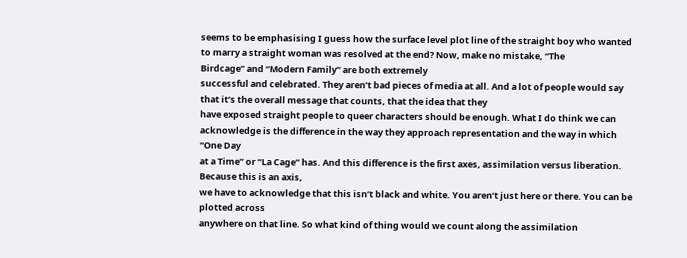seems to be emphasising I guess how the surface level plot line of the straight boy who wanted
to marry a straight woman was resolved at the end? Now, make no mistake, “The
Birdcage” and “Modern Family” are both extremely
successful and celebrated. They aren’t bad pieces of media at all. And a lot of people would say that it’s the overall message that counts, that the idea that they
have exposed straight people to queer characters should be enough. What I do think we can
acknowledge is the difference in the way they approach representation and the way in which “One Day
at a Time” or “La Cage” has. And this difference is the first axes, assimilation versus liberation. Because this is an axis,
we have to acknowledge that this isn’t black and white. You aren’t just here or there. You can be plotted across
anywhere on that line. So what kind of thing would we count along the assimilation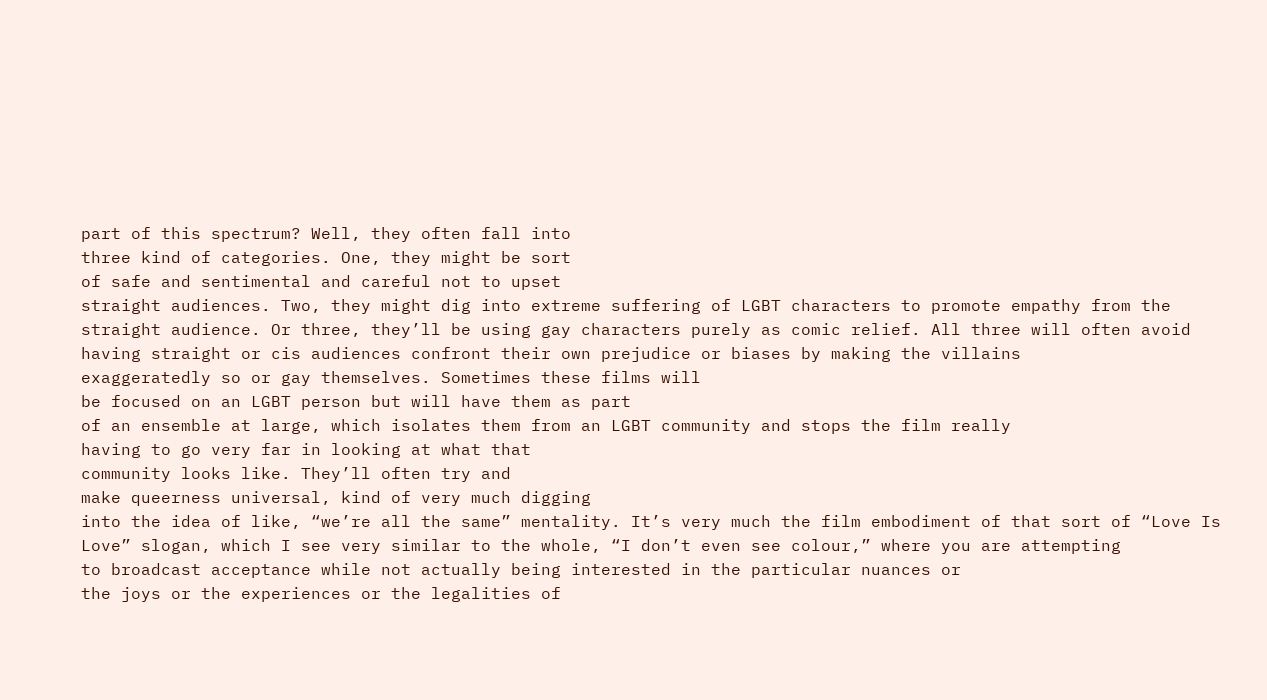part of this spectrum? Well, they often fall into
three kind of categories. One, they might be sort
of safe and sentimental and careful not to upset
straight audiences. Two, they might dig into extreme suffering of LGBT characters to promote empathy from the straight audience. Or three, they’ll be using gay characters purely as comic relief. All three will often avoid
having straight or cis audiences confront their own prejudice or biases by making the villains
exaggeratedly so or gay themselves. Sometimes these films will
be focused on an LGBT person but will have them as part
of an ensemble at large, which isolates them from an LGBT community and stops the film really
having to go very far in looking at what that
community looks like. They’ll often try and
make queerness universal, kind of very much digging
into the idea of like, “we’re all the same” mentality. It’s very much the film embodiment of that sort of “Love Is Love” slogan, which I see very similar to the whole, “I don’t even see colour,” where you are attempting
to broadcast acceptance while not actually being interested in the particular nuances or
the joys or the experiences or the legalities of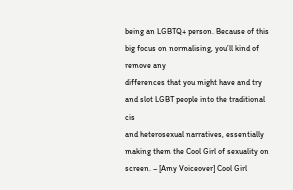being an LGBTQ+ person. Because of this big focus on normalising, you’ll kind of remove any
differences that you might have and try and slot LGBT people into the traditional cis
and heterosexual narratives, essentially making them the Cool Girl of sexuality on screen. – [Amy Voiceover] Cool Girl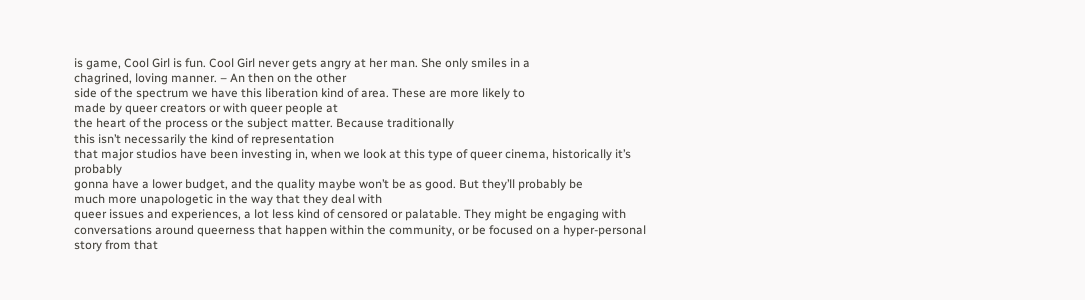is game, Cool Girl is fun. Cool Girl never gets angry at her man. She only smiles in a
chagrined, loving manner. – An then on the other
side of the spectrum we have this liberation kind of area. These are more likely to
made by queer creators or with queer people at
the heart of the process or the subject matter. Because traditionally
this isn’t necessarily the kind of representation
that major studios have been investing in, when we look at this type of queer cinema, historically it’s probably
gonna have a lower budget, and the quality maybe won’t be as good. But they’ll probably be
much more unapologetic in the way that they deal with
queer issues and experiences, a lot less kind of censored or palatable. They might be engaging with
conversations around queerness that happen within the community, or be focused on a hyper-personal story from that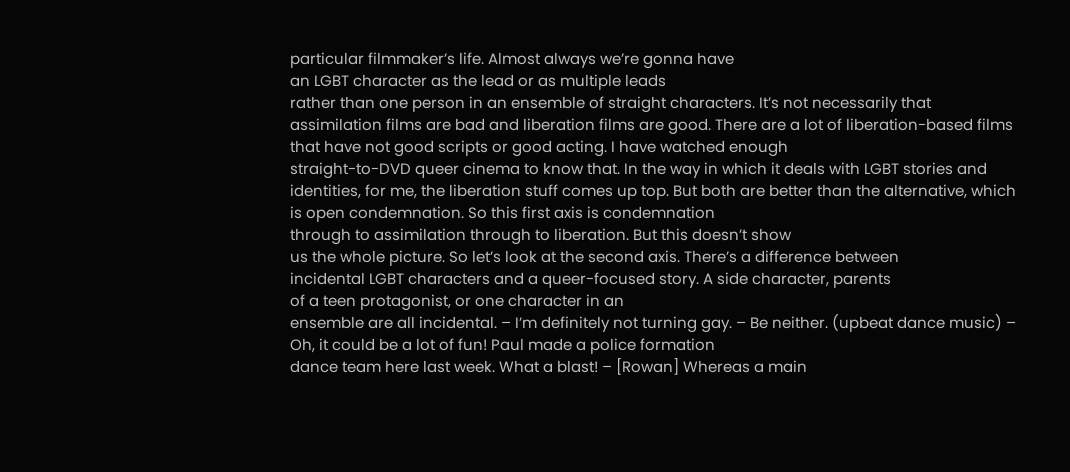particular filmmaker’s life. Almost always we’re gonna have
an LGBT character as the lead or as multiple leads
rather than one person in an ensemble of straight characters. It’s not necessarily that
assimilation films are bad and liberation films are good. There are a lot of liberation-based films that have not good scripts or good acting. I have watched enough
straight-to-DVD queer cinema to know that. In the way in which it deals with LGBT stories and identities, for me, the liberation stuff comes up top. But both are better than the alternative, which is open condemnation. So this first axis is condemnation
through to assimilation through to liberation. But this doesn’t show
us the whole picture. So let’s look at the second axis. There’s a difference between
incidental LGBT characters and a queer-focused story. A side character, parents
of a teen protagonist, or one character in an
ensemble are all incidental. – I’m definitely not turning gay. – Be neither. (upbeat dance music) – Oh, it could be a lot of fun! Paul made a police formation
dance team here last week. What a blast! – [Rowan] Whereas a main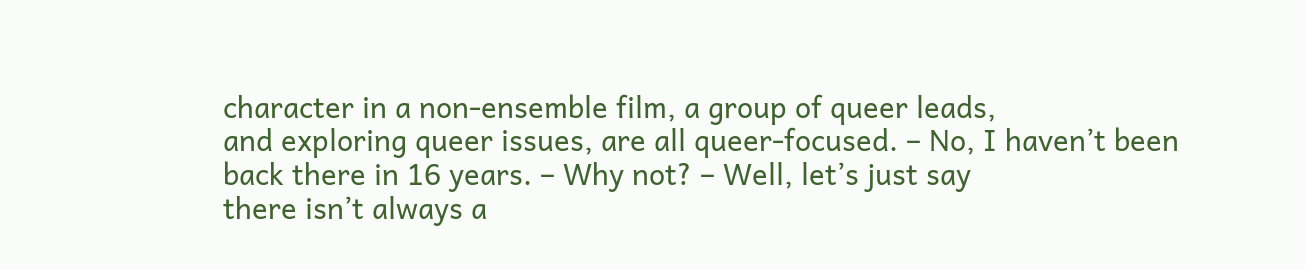character in a non-ensemble film, a group of queer leads,
and exploring queer issues, are all queer-focused. – No, I haven’t been
back there in 16 years. – Why not? – Well, let’s just say
there isn’t always a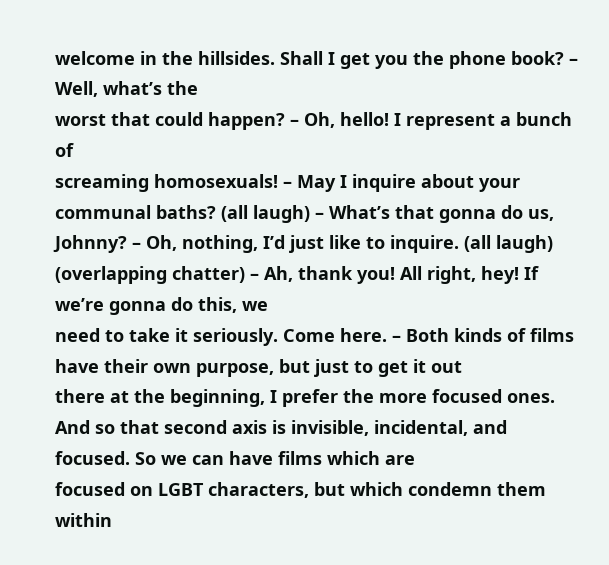welcome in the hillsides. Shall I get you the phone book? – Well, what’s the
worst that could happen? – Oh, hello! I represent a bunch of
screaming homosexuals! – May I inquire about your communal baths? (all laugh) – What’s that gonna do us, Johnny? – Oh, nothing, I’d just like to inquire. (all laugh)
(overlapping chatter) – Ah, thank you! All right, hey! If we’re gonna do this, we
need to take it seriously. Come here. – Both kinds of films
have their own purpose, but just to get it out
there at the beginning, I prefer the more focused ones. And so that second axis is invisible, incidental, and focused. So we can have films which are
focused on LGBT characters, but which condemn them
within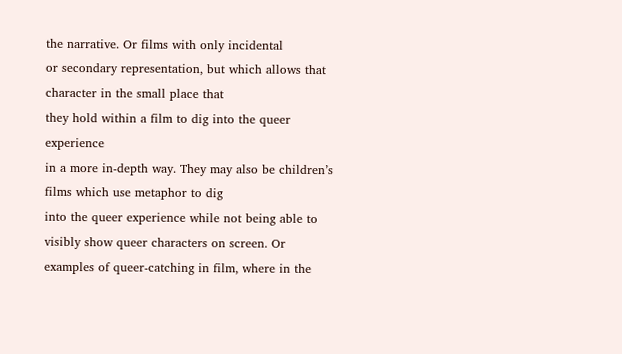the narrative. Or films with only incidental
or secondary representation, but which allows that character in the small place that
they hold within a film to dig into the queer experience
in a more in-depth way. They may also be children’s films which use metaphor to dig
into the queer experience while not being able to visibly show queer characters on screen. Or examples of queer-catching in film, where in the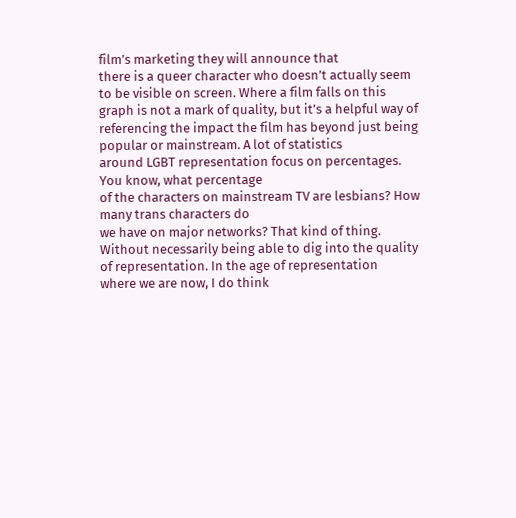film’s marketing they will announce that
there is a queer character who doesn’t actually seem
to be visible on screen. Where a film falls on this
graph is not a mark of quality, but it’s a helpful way of referencing the impact the film has beyond just being popular or mainstream. A lot of statistics
around LGBT representation focus on percentages. You know, what percentage
of the characters on mainstream TV are lesbians? How many trans characters do
we have on major networks? That kind of thing. Without necessarily being able to dig into the quality of representation. In the age of representation
where we are now, I do think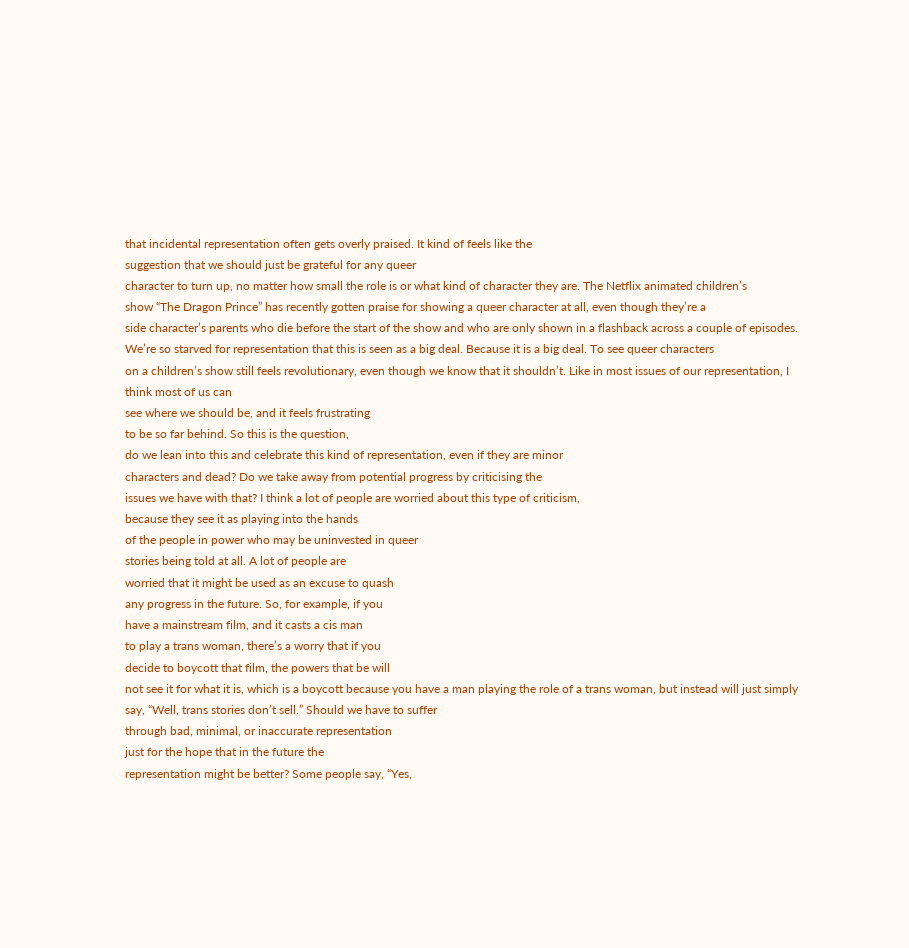that incidental representation often gets overly praised. It kind of feels like the
suggestion that we should just be grateful for any queer
character to turn up, no matter how small the role is or what kind of character they are. The Netflix animated children’s
show “The Dragon Prince” has recently gotten praise for showing a queer character at all, even though they’re a
side character’s parents who die before the start of the show and who are only shown in a flashback across a couple of episodes. We’re so starved for representation that this is seen as a big deal. Because it is a big deal. To see queer characters
on a children’s show still feels revolutionary, even though we know that it shouldn’t. Like in most issues of our representation, I think most of us can
see where we should be, and it feels frustrating
to be so far behind. So this is the question,
do we lean into this and celebrate this kind of representation, even if they are minor
characters and dead? Do we take away from potential progress by criticising the
issues we have with that? I think a lot of people are worried about this type of criticism,
because they see it as playing into the hands
of the people in power who may be uninvested in queer
stories being told at all. A lot of people are
worried that it might be used as an excuse to quash
any progress in the future. So, for example, if you
have a mainstream film, and it casts a cis man
to play a trans woman, there’s a worry that if you
decide to boycott that film, the powers that be will
not see it for what it is, which is a boycott because you have a man playing the role of a trans woman, but instead will just simply say, “Well, trans stories don’t sell.” Should we have to suffer
through bad, minimal, or inaccurate representation
just for the hope that in the future the
representation might be better? Some people say, “Yes,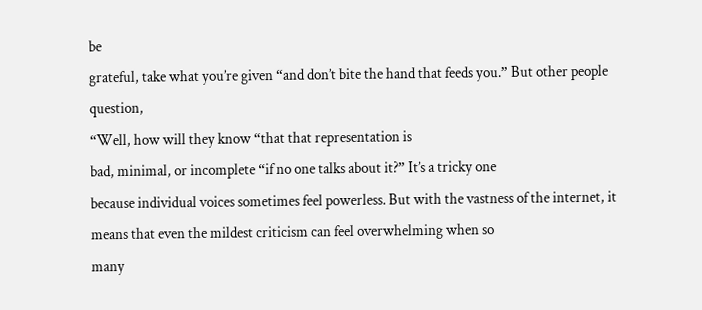be
grateful, take what you’re given “and don’t bite the hand that feeds you.” But other people question,
“Well, how will they know “that that representation is
bad, minimal, or incomplete “if no one talks about it?” It’s a tricky one
because individual voices sometimes feel powerless. But with the vastness of the internet, it means that even the mildest criticism can feel overwhelming when so
many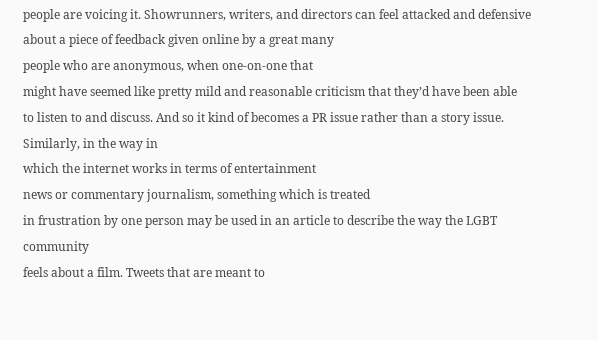people are voicing it. Showrunners, writers, and directors can feel attacked and defensive
about a piece of feedback given online by a great many
people who are anonymous, when one-on-one that
might have seemed like pretty mild and reasonable criticism that they’d have been able
to listen to and discuss. And so it kind of becomes a PR issue rather than a story issue. Similarly, in the way in
which the internet works in terms of entertainment
news or commentary journalism, something which is treated
in frustration by one person may be used in an article to describe the way the LGBT community
feels about a film. Tweets that are meant to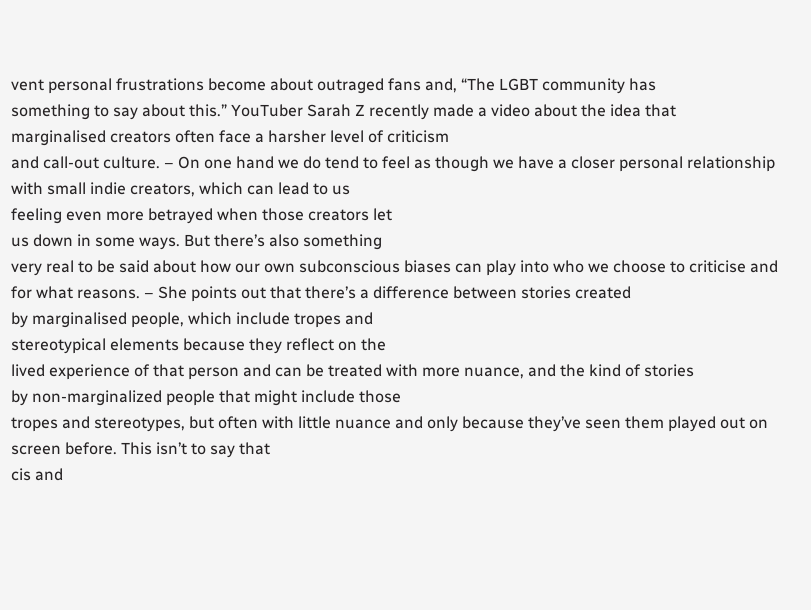vent personal frustrations become about outraged fans and, “The LGBT community has
something to say about this.” YouTuber Sarah Z recently made a video about the idea that
marginalised creators often face a harsher level of criticism
and call-out culture. – On one hand we do tend to feel as though we have a closer personal relationship with small indie creators, which can lead to us
feeling even more betrayed when those creators let
us down in some ways. But there’s also something
very real to be said about how our own subconscious biases can play into who we choose to criticise and for what reasons. – She points out that there’s a difference between stories created
by marginalised people, which include tropes and
stereotypical elements because they reflect on the
lived experience of that person and can be treated with more nuance, and the kind of stories
by non-marginalized people that might include those
tropes and stereotypes, but often with little nuance and only because they’ve seen them played out on screen before. This isn’t to say that
cis and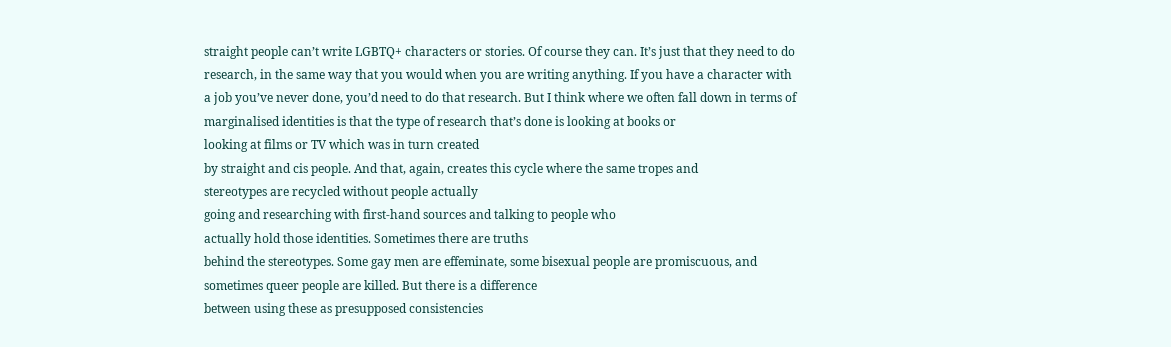straight people can’t write LGBTQ+ characters or stories. Of course they can. It’s just that they need to do research, in the same way that you would when you are writing anything. If you have a character with
a job you’ve never done, you’d need to do that research. But I think where we often fall down in terms of marginalised identities is that the type of research that’s done is looking at books or
looking at films or TV which was in turn created
by straight and cis people. And that, again, creates this cycle where the same tropes and
stereotypes are recycled without people actually
going and researching with first-hand sources and talking to people who
actually hold those identities. Sometimes there are truths
behind the stereotypes. Some gay men are effeminate, some bisexual people are promiscuous, and sometimes queer people are killed. But there is a difference
between using these as presupposed consistencies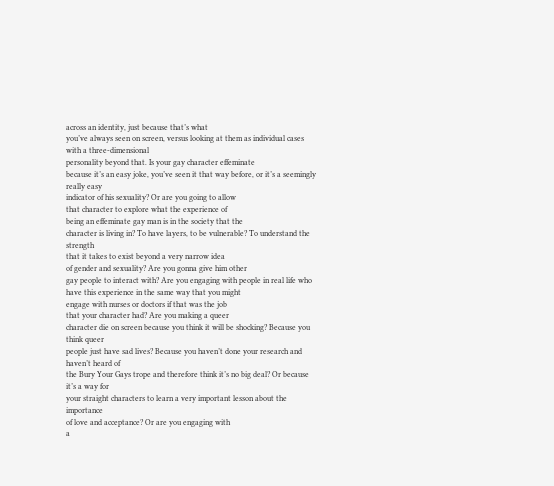across an identity, just because that’s what
you’ve always seen on screen, versus looking at them as individual cases with a three-dimensional
personality beyond that. Is your gay character effeminate
because it’s an easy joke, you’ve seen it that way before, or it’s a seemingly really easy
indicator of his sexuality? Or are you going to allow
that character to explore what the experience of
being an effeminate gay man is in the society that the
character is living in? To have layers, to be vulnerable? To understand the strength
that it takes to exist beyond a very narrow idea
of gender and sexuality? Are you gonna give him other
gay people to interact with? Are you engaging with people in real life who have this experience in the same way that you might
engage with nurses or doctors if that was the job
that your character had? Are you making a queer
character die on screen because you think it will be shocking? Because you think queer
people just have sad lives? Because you haven’t done your research and haven’t heard of
the Bury Your Gays trope and therefore think it’s no big deal? Or because it’s a way for
your straight characters to learn a very important lesson about the importance
of love and acceptance? Or are you engaging with
a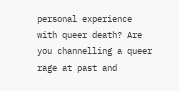personal experience with queer death? Are you channelling a queer rage at past and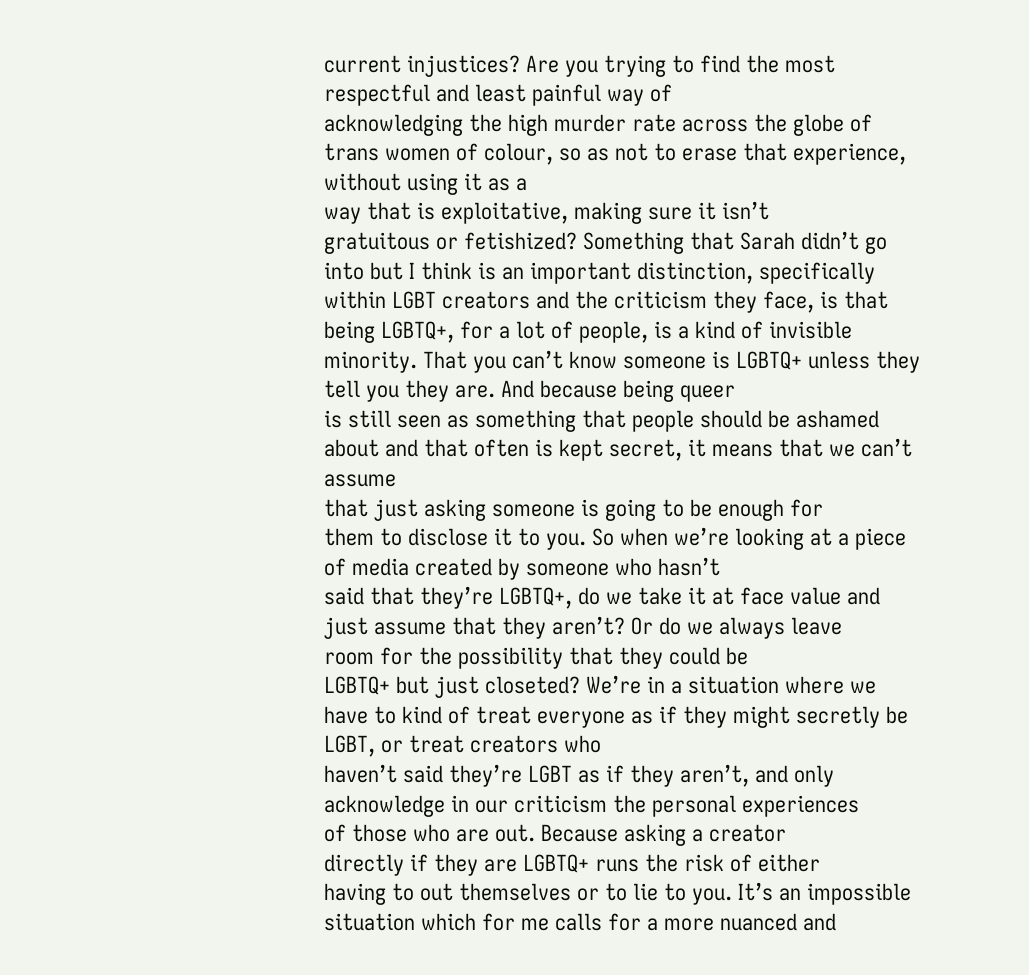current injustices? Are you trying to find the most respectful and least painful way of
acknowledging the high murder rate across the globe of trans women of colour, so as not to erase that experience, without using it as a
way that is exploitative, making sure it isn’t
gratuitous or fetishized? Something that Sarah didn’t go into but I think is an important distinction, specifically within LGBT creators and the criticism they face, is that being LGBTQ+, for a lot of people, is a kind of invisible minority. That you can’t know someone is LGBTQ+ unless they tell you they are. And because being queer
is still seen as something that people should be ashamed about and that often is kept secret, it means that we can’t assume
that just asking someone is going to be enough for
them to disclose it to you. So when we’re looking at a piece of media created by someone who hasn’t
said that they’re LGBTQ+, do we take it at face value and just assume that they aren’t? Or do we always leave
room for the possibility that they could be
LGBTQ+ but just closeted? We’re in a situation where we
have to kind of treat everyone as if they might secretly be LGBT, or treat creators who
haven’t said they’re LGBT as if they aren’t, and only
acknowledge in our criticism the personal experiences
of those who are out. Because asking a creator
directly if they are LGBTQ+ runs the risk of either
having to out themselves or to lie to you. It’s an impossible
situation which for me calls for a more nuanced and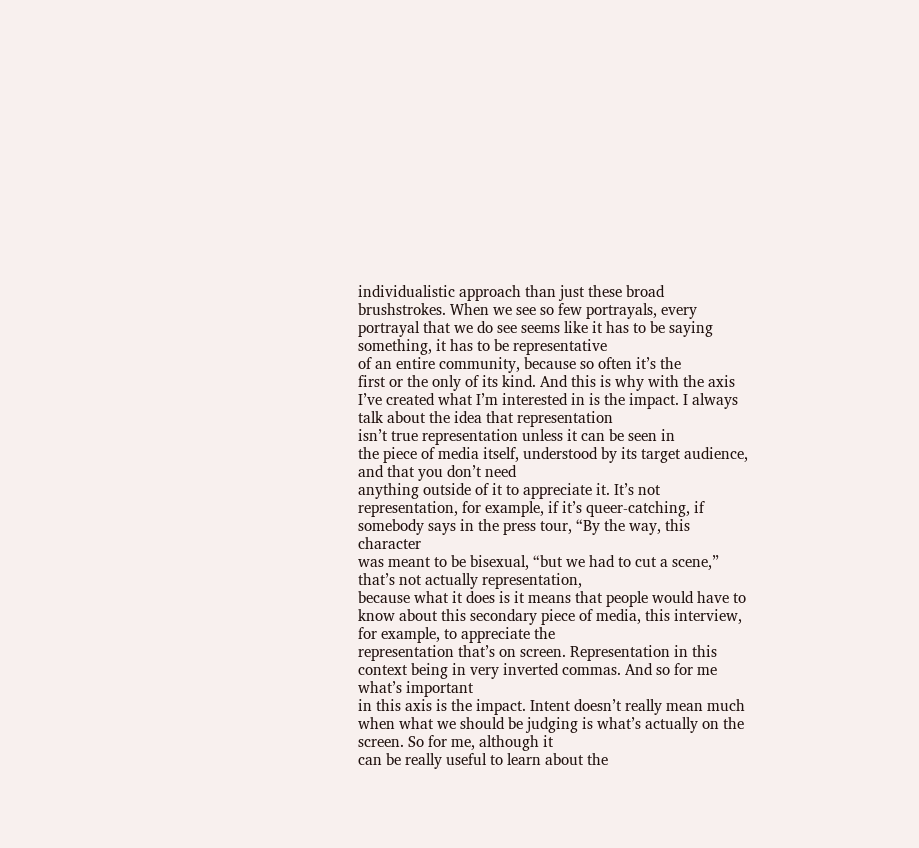individualistic approach than just these broad brushstrokes. When we see so few portrayals, every portrayal that we do see seems like it has to be saying something, it has to be representative
of an entire community, because so often it’s the
first or the only of its kind. And this is why with the axis I’ve created what I’m interested in is the impact. I always talk about the idea that representation
isn’t true representation unless it can be seen in
the piece of media itself, understood by its target audience, and that you don’t need
anything outside of it to appreciate it. It’s not representation, for example, if it’s queer-catching, if
somebody says in the press tour, “By the way, this character
was meant to be bisexual, “but we had to cut a scene,” that’s not actually representation,
because what it does is it means that people would have to know about this secondary piece of media, this interview, for example, to appreciate the
representation that’s on screen. Representation in this context being in very inverted commas. And so for me what’s important
in this axis is the impact. Intent doesn’t really mean much when what we should be judging is what’s actually on the screen. So for me, although it
can be really useful to learn about the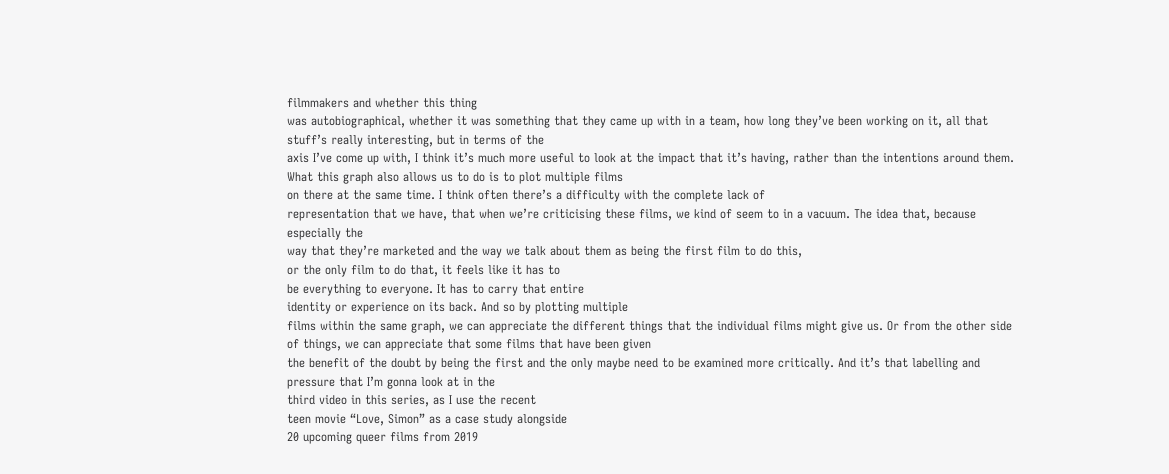filmmakers and whether this thing
was autobiographical, whether it was something that they came up with in a team, how long they’ve been working on it, all that stuff’s really interesting, but in terms of the
axis I’ve come up with, I think it’s much more useful to look at the impact that it’s having, rather than the intentions around them. What this graph also allows us to do is to plot multiple films
on there at the same time. I think often there’s a difficulty with the complete lack of
representation that we have, that when we’re criticising these films, we kind of seem to in a vacuum. The idea that, because especially the
way that they’re marketed and the way we talk about them as being the first film to do this,
or the only film to do that, it feels like it has to
be everything to everyone. It has to carry that entire
identity or experience on its back. And so by plotting multiple
films within the same graph, we can appreciate the different things that the individual films might give us. Or from the other side of things, we can appreciate that some films that have been given
the benefit of the doubt by being the first and the only maybe need to be examined more critically. And it’s that labelling and pressure that I’m gonna look at in the
third video in this series, as I use the recent
teen movie “Love, Simon” as a case study alongside
20 upcoming queer films from 2019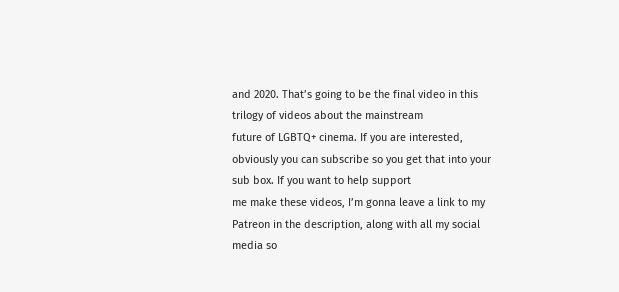and 2020. That’s going to be the final video in this trilogy of videos about the mainstream
future of LGBTQ+ cinema. If you are interested,
obviously you can subscribe so you get that into your sub box. If you want to help support
me make these videos, I’m gonna leave a link to my
Patreon in the description, along with all my social media so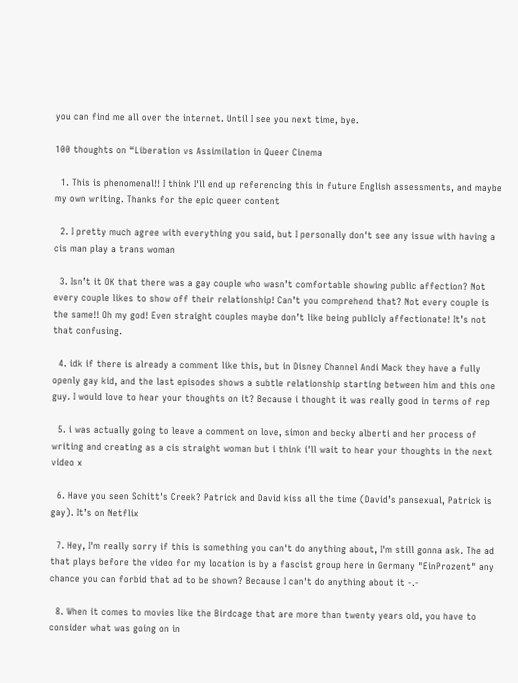you can find me all over the internet. Until I see you next time, bye.

100 thoughts on “Liberation vs Assimilation in Queer Cinema

  1. This is phenomenal!! I think I'll end up referencing this in future English assessments, and maybe my own writing. Thanks for the epic queer content

  2. I pretty much agree with everything you said, but I personally don't see any issue with having a cis man play a trans woman

  3. Isn’t it OK that there was a gay couple who wasn’t comfortable showing public affection? Not every couple likes to show off their relationship! Can’t you comprehend that? Not every couple is the same!! Oh my god! Even straight couples maybe don’t like being publicly affectionate! It’s not that confusing.

  4. idk if there is already a comment like this, but in Disney Channel Andi Mack they have a fully openly gay kid, and the last episodes shows a subtle relationship starting between him and this one guy. I would love to hear your thoughts on it? Because i thought it was really good in terms of rep

  5. i was actually going to leave a comment on love, simon and becky alberti and her process of writing and creating as a cis straight woman but i think i'll wait to hear your thoughts in the next video x

  6. Have you seen Schitt's Creek? Patrick and David kiss all the time (David’s pansexual, Patrick is gay). It’s on Netflix

  7. Hey, I'm really sorry if this is something you can't do anything about, I'm still gonna ask. The ad that plays before the video for my location is by a fascist group here in Germany "EinProzent" any chance you can forbid that ad to be shown? Because I can't do anything about it -.-

  8. When it comes to movies like the Birdcage that are more than twenty years old, you have to consider what was going on in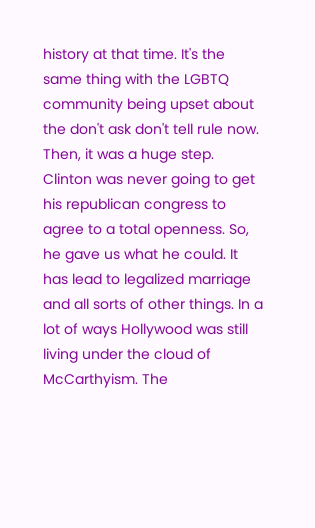history at that time. It's the same thing with the LGBTQ community being upset about the don't ask don't tell rule now. Then, it was a huge step. Clinton was never going to get his republican congress to agree to a total openness. So, he gave us what he could. It has lead to legalized marriage and all sorts of other things. In a lot of ways Hollywood was still living under the cloud of McCarthyism. The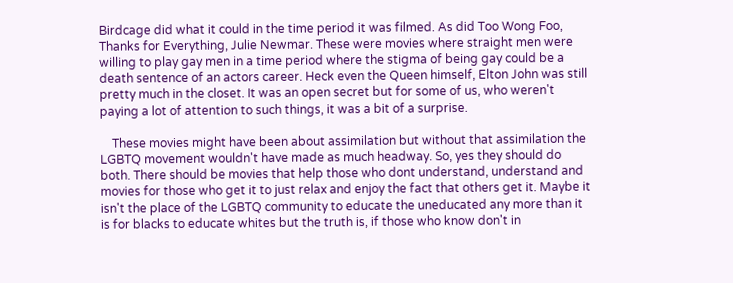Birdcage did what it could in the time period it was filmed. As did Too Wong Foo, Thanks for Everything, Julie Newmar. These were movies where straight men were willing to play gay men in a time period where the stigma of being gay could be a death sentence of an actors career. Heck even the Queen himself, Elton John was still pretty much in the closet. It was an open secret but for some of us, who weren't paying a lot of attention to such things, it was a bit of a surprise.

    These movies might have been about assimilation but without that assimilation the LGBTQ movement wouldn't have made as much headway. So, yes they should do both. There should be movies that help those who dont understand, understand and movies for those who get it to just relax and enjoy the fact that others get it. Maybe it isn't the place of the LGBTQ community to educate the uneducated any more than it is for blacks to educate whites but the truth is, if those who know don't in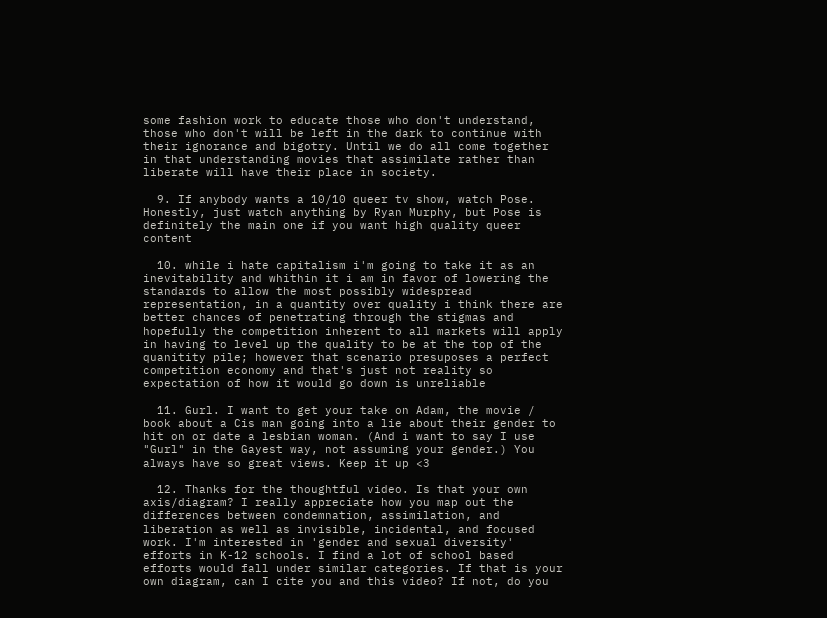some fashion work to educate those who don't understand, those who don't will be left in the dark to continue with their ignorance and bigotry. Until we do all come together in that understanding movies that assimilate rather than liberate will have their place in society.

  9. If anybody wants a 10/10 queer tv show, watch Pose. Honestly, just watch anything by Ryan Murphy, but Pose is definitely the main one if you want high quality queer content

  10. while i hate capitalism i'm going to take it as an inevitability and whithin it i am in favor of lowering the standards to allow the most possibly widespread representation, in a quantity over quality i think there are better chances of penetrating through the stigmas and hopefully the competition inherent to all markets will apply in having to level up the quality to be at the top of the quanitity pile; however that scenario presuposes a perfect competition economy and that's just not reality so expectation of how it would go down is unreliable

  11. Gurl. I want to get your take on Adam, the movie / book about a Cis man going into a lie about their gender to hit on or date a lesbian woman. (And i want to say I use "Gurl" in the Gayest way, not assuming your gender.) You always have so great views. Keep it up <3

  12. Thanks for the thoughtful video. Is that your own axis/diagram? I really appreciate how you map out the differences between condemnation, assimilation, and liberation as well as invisible, incidental, and focused work. I'm interested in 'gender and sexual diversity' efforts in K-12 schools. I find a lot of school based efforts would fall under similar categories. If that is your own diagram, can I cite you and this video? If not, do you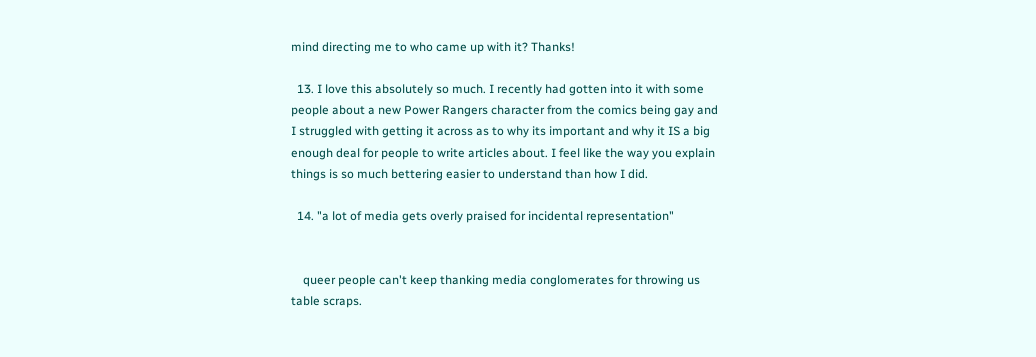mind directing me to who came up with it? Thanks!

  13. I love this absolutely so much. I recently had gotten into it with some people about a new Power Rangers character from the comics being gay and I struggled with getting it across as to why its important and why it IS a big enough deal for people to write articles about. I feel like the way you explain things is so much bettering easier to understand than how I did.

  14. "a lot of media gets overly praised for incidental representation"


    queer people can't keep thanking media conglomerates for throwing us table scraps.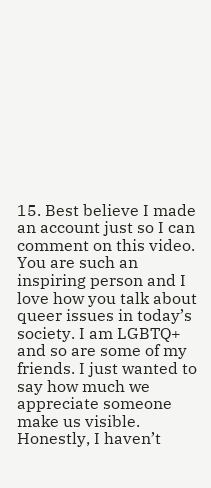15. Best believe I made an account just so I can comment on this video. You are such an inspiring person and I love how you talk about queer issues in today’s society. I am LGBTQ+ and so are some of my friends. I just wanted to say how much we appreciate someone make us visible. Honestly, I haven’t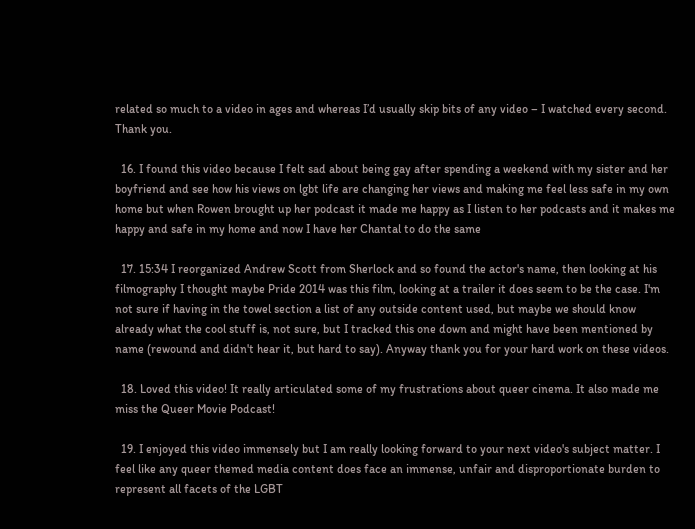related so much to a video in ages and whereas I’d usually skip bits of any video – I watched every second. Thank you.

  16. I found this video because I felt sad about being gay after spending a weekend with my sister and her boyfriend and see how his views on lgbt life are changing her views and making me feel less safe in my own home but when Rowen brought up her podcast it made me happy as I listen to her podcasts and it makes me happy and safe in my home and now I have her Chantal to do the same

  17. 15:34 I reorganized Andrew Scott from Sherlock and so found the actor's name, then looking at his filmography I thought maybe Pride 2014 was this film, looking at a trailer it does seem to be the case. I'm not sure if having in the towel section a list of any outside content used, but maybe we should know already what the cool stuff is, not sure, but I tracked this one down and might have been mentioned by name (rewound and didn't hear it, but hard to say). Anyway thank you for your hard work on these videos.

  18. Loved this video! It really articulated some of my frustrations about queer cinema. It also made me miss the Queer Movie Podcast!

  19. I enjoyed this video immensely but I am really looking forward to your next video's subject matter. I feel like any queer themed media content does face an immense, unfair and disproportionate burden to represent all facets of the LGBT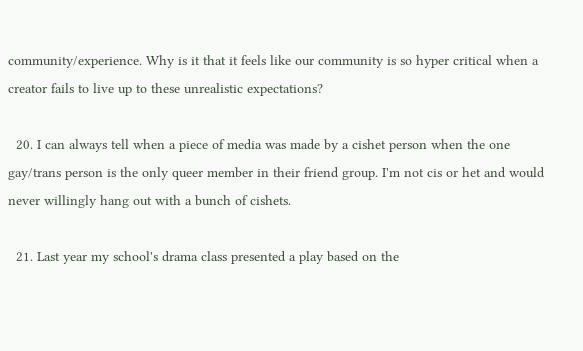community/experience. Why is it that it feels like our community is so hyper critical when a creator fails to live up to these unrealistic expectations?

  20. I can always tell when a piece of media was made by a cishet person when the one gay/trans person is the only queer member in their friend group. I'm not cis or het and would never willingly hang out with a bunch of cishets.

  21. Last year my school's drama class presented a play based on the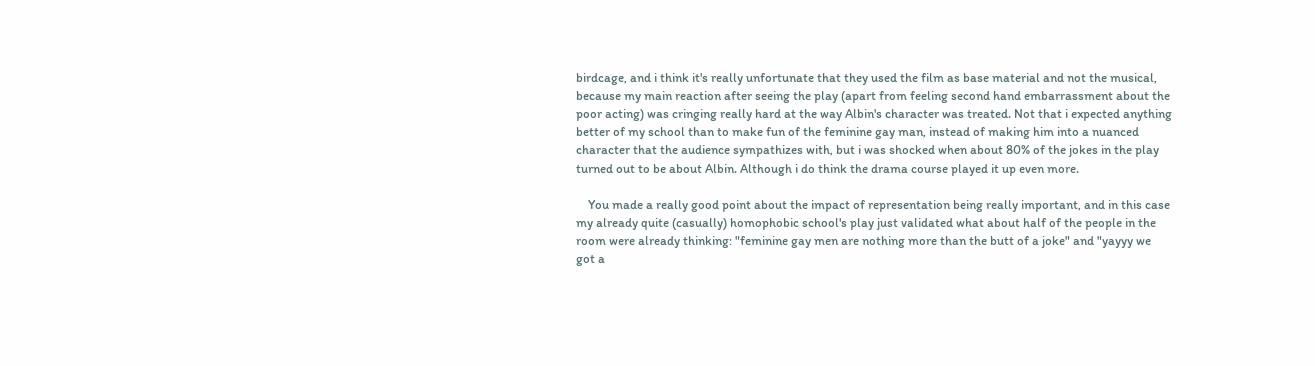birdcage, and i think it's really unfortunate that they used the film as base material and not the musical, because my main reaction after seeing the play (apart from feeling second hand embarrassment about the poor acting) was cringing really hard at the way Albin's character was treated. Not that i expected anything better of my school than to make fun of the feminine gay man, instead of making him into a nuanced character that the audience sympathizes with, but i was shocked when about 80% of the jokes in the play turned out to be about Albin. Although i do think the drama course played it up even more.

    You made a really good point about the impact of representation being really important, and in this case my already quite (casually) homophobic school's play just validated what about half of the people in the room were already thinking: "feminine gay men are nothing more than the butt of a joke" and "yayyy we got a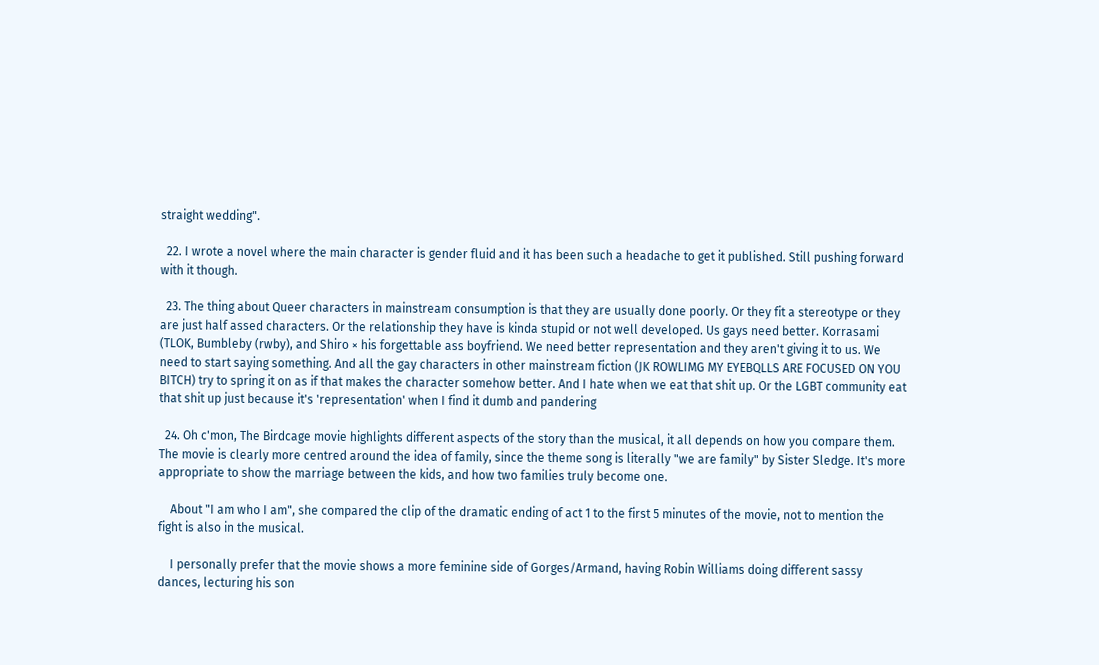straight wedding".

  22. I wrote a novel where the main character is gender fluid and it has been such a headache to get it published. Still pushing forward with it though.

  23. The thing about Queer characters in mainstream consumption is that they are usually done poorly. Or they fit a stereotype or they are just half assed characters. Or the relationship they have is kinda stupid or not well developed. Us gays need better. Korrasami (TLOK, Bumbleby (rwby), and Shiro × his forgettable ass boyfriend. We need better representation and they aren't giving it to us. We need to start saying something. And all the gay characters in other mainstream fiction (JK ROWLIMG MY EYEBQLLS ARE FOCUSED ON YOU BITCH) try to spring it on as if that makes the character somehow better. And I hate when we eat that shit up. Or the LGBT community eat that shit up just because it's 'representation' when I find it dumb and pandering

  24. Oh c'mon, The Birdcage movie highlights different aspects of the story than the musical, it all depends on how you compare them. The movie is clearly more centred around the idea of family, since the theme song is literally "we are family" by Sister Sledge. It's more appropriate to show the marriage between the kids, and how two families truly become one.

    About "I am who I am", she compared the clip of the dramatic ending of act 1 to the first 5 minutes of the movie, not to mention the fight is also in the musical.

    I personally prefer that the movie shows a more feminine side of Gorges/Armand, having Robin Williams doing different sassy dances, lecturing his son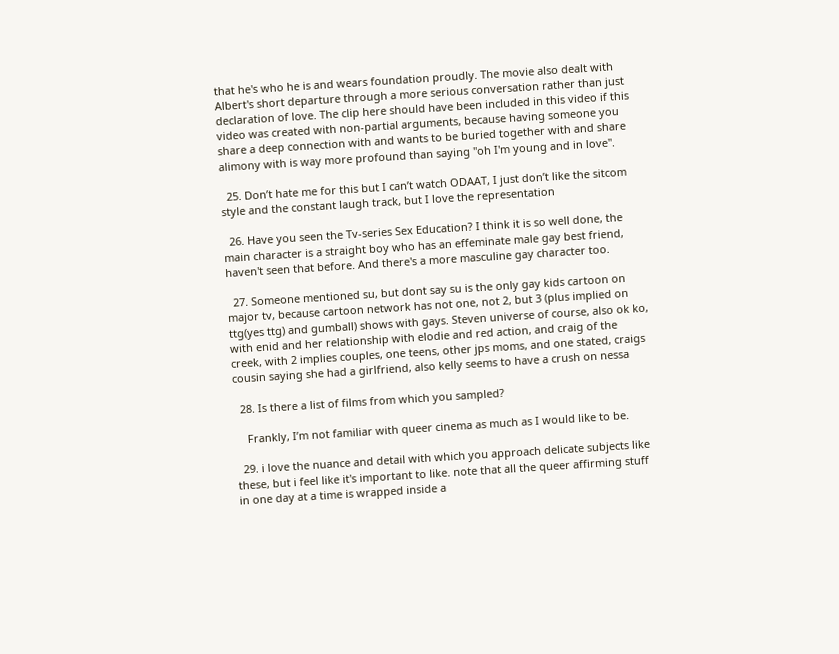that he's who he is and wears foundation proudly. The movie also dealt with Albert's short departure through a more serious conversation rather than just declaration of love. The clip here should have been included in this video if this video was created with non-partial arguments, because having someone you share a deep connection with and wants to be buried together with and share alimony with is way more profound than saying "oh I'm young and in love".

  25. Don’t hate me for this but I can’t watch ODAAT, I just don’t like the sitcom style and the constant laugh track, but I love the representation

  26. Have you seen the Tv-series Sex Education? I think it is so well done, the main character is a straight boy who has an effeminate male gay best friend, haven't seen that before. And there's a more masculine gay character too.

  27. Someone mentioned su, but dont say su is the only gay kids cartoon on major tv, because cartoon network has not one, not 2, but 3 (plus implied on ttg(yes ttg) and gumball) shows with gays. Steven universe of course, also ok ko, with enid and her relationship with elodie and red action, and craig of the creek, with 2 implies couples, one teens, other jps moms, and one stated, craigs cousin saying she had a girlfriend, also kelly seems to have a crush on nessa

  28. Is there a list of films from which you sampled?

    Frankly, I’m not familiar with queer cinema as much as I would like to be.

  29. i love the nuance and detail with which you approach delicate subjects like these, but i feel like it's important to like. note that all the queer affirming stuff in one day at a time is wrapped inside a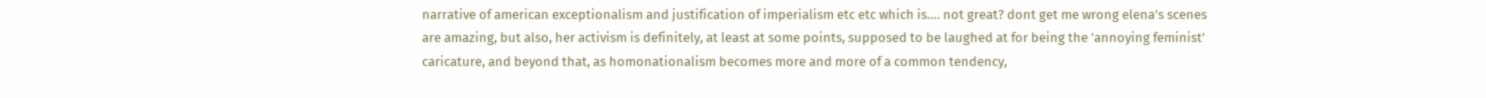narrative of american exceptionalism and justification of imperialism etc etc which is…. not great? dont get me wrong elena's scenes are amazing, but also, her activism is definitely, at least at some points, supposed to be laughed at for being the 'annoying feminist' caricature, and beyond that, as homonationalism becomes more and more of a common tendency,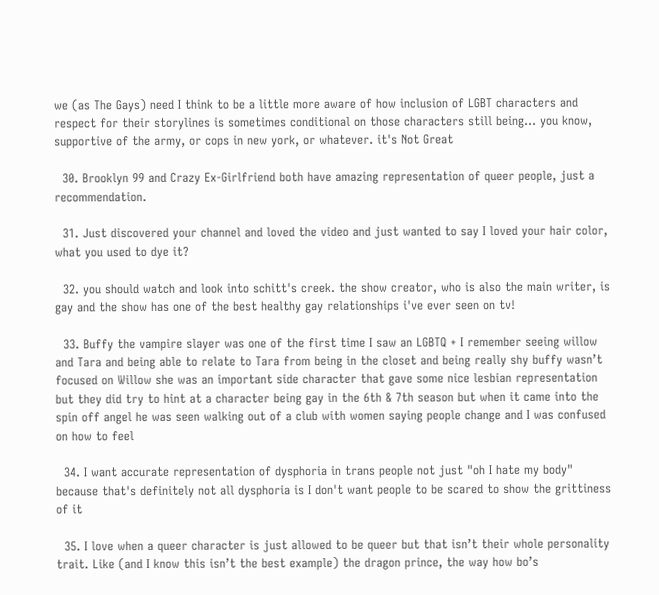we (as The Gays) need I think to be a little more aware of how inclusion of LGBT characters and respect for their storylines is sometimes conditional on those characters still being… you know, supportive of the army, or cops in new york, or whatever. it's Not Great

  30. Brooklyn 99 and Crazy Ex-Girlfriend both have amazing representation of queer people, just a recommendation.

  31. Just discovered your channel and loved the video and just wanted to say I loved your hair color, what you used to dye it?

  32. you should watch and look into schitt's creek. the show creator, who is also the main writer, is gay and the show has one of the best healthy gay relationships i've ever seen on tv!

  33. Buffy the vampire slayer was one of the first time I saw an LGBTQ + I remember seeing willow and Tara and being able to relate to Tara from being in the closet and being really shy buffy wasn’t focused on Willow she was an important side character that gave some nice lesbian representation but they did try to hint at a character being gay in the 6th & 7th season but when it came into the spin off angel he was seen walking out of a club with women saying people change and I was confused on how to feel

  34. I want accurate representation of dysphoria in trans people not just "oh I hate my body" because that's definitely not all dysphoria is I don't want people to be scared to show the grittiness of it

  35. I love when a queer character is just allowed to be queer but that isn’t their whole personality trait. Like (and I know this isn’t the best example) the dragon prince, the way how bo’s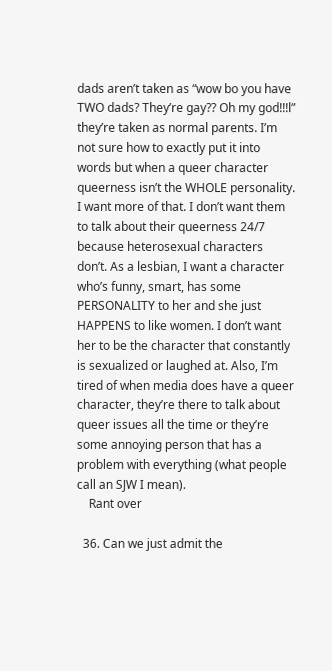dads aren’t taken as “wow bo you have TWO dads? They’re gay?? Oh my god!!!l” they’re taken as normal parents. I’m not sure how to exactly put it into words but when a queer character queerness isn’t the WHOLE personality. I want more of that. I don’t want them to talk about their queerness 24/7 because heterosexual characters don’t. As a lesbian, I want a character who’s funny, smart, has some PERSONALITY to her and she just HAPPENS to like women. I don’t want her to be the character that constantly is sexualized or laughed at. Also, I’m tired of when media does have a queer character, they’re there to talk about queer issues all the time or they’re some annoying person that has a problem with everything (what people call an SJW I mean).
    Rant over

  36. Can we just admit the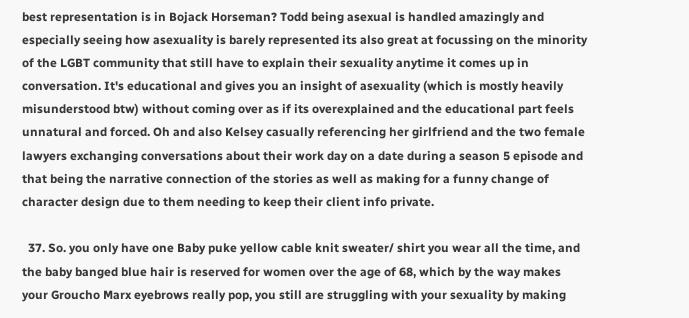best representation is in Bojack Horseman? Todd being asexual is handled amazingly and especially seeing how asexuality is barely represented its also great at focussing on the minority of the LGBT community that still have to explain their sexuality anytime it comes up in conversation. It's educational and gives you an insight of asexuality (which is mostly heavily misunderstood btw) without coming over as if its overexplained and the educational part feels unnatural and forced. Oh and also Kelsey casually referencing her girlfriend and the two female lawyers exchanging conversations about their work day on a date during a season 5 episode and that being the narrative connection of the stories as well as making for a funny change of character design due to them needing to keep their client info private.

  37. So. you only have one Baby puke yellow cable knit sweater/ shirt you wear all the time, and the baby banged blue hair is reserved for women over the age of 68, which by the way makes your Groucho Marx eyebrows really pop, you still are struggling with your sexuality by making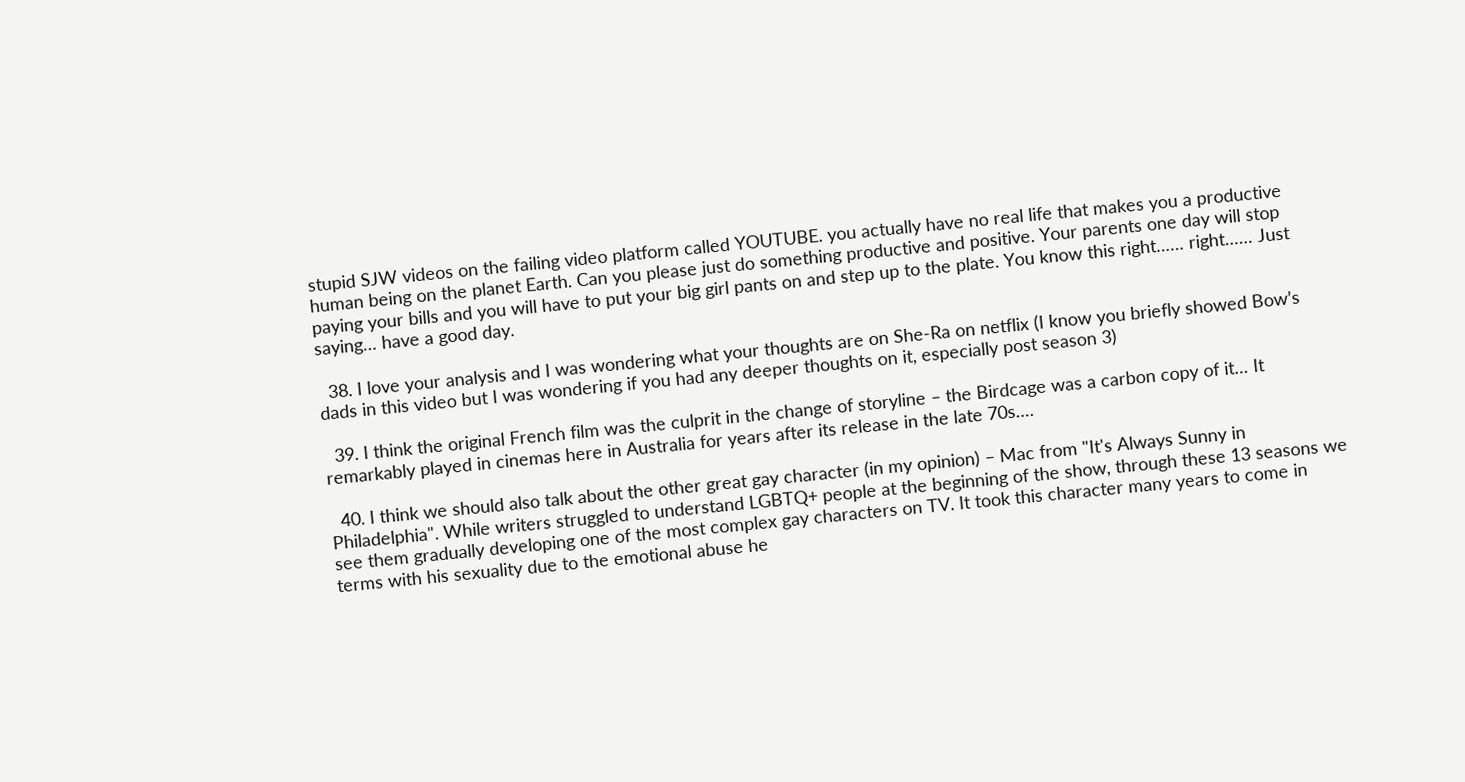stupid SJW videos on the failing video platform called YOUTUBE. you actually have no real life that makes you a productive human being on the planet Earth. Can you please just do something productive and positive. Your parents one day will stop paying your bills and you will have to put your big girl pants on and step up to the plate. You know this right…… right…… Just saying… have a good day.

  38. I love your analysis and I was wondering what your thoughts are on She-Ra on netflix (I know you briefly showed Bow’s dads in this video but I was wondering if you had any deeper thoughts on it, especially post season 3)

  39. I think the original French film was the culprit in the change of storyline – the Birdcage was a carbon copy of it… It remarkably played in cinemas here in Australia for years after its release in the late 70s….

  40. I think we should also talk about the other great gay character (in my opinion) – Mac from "It's Always Sunny in Philadelphia". While writers struggled to understand LGBTQ+ people at the beginning of the show, through these 13 seasons we see them gradually developing one of the most complex gay characters on TV. It took this character many years to come in terms with his sexuality due to the emotional abuse he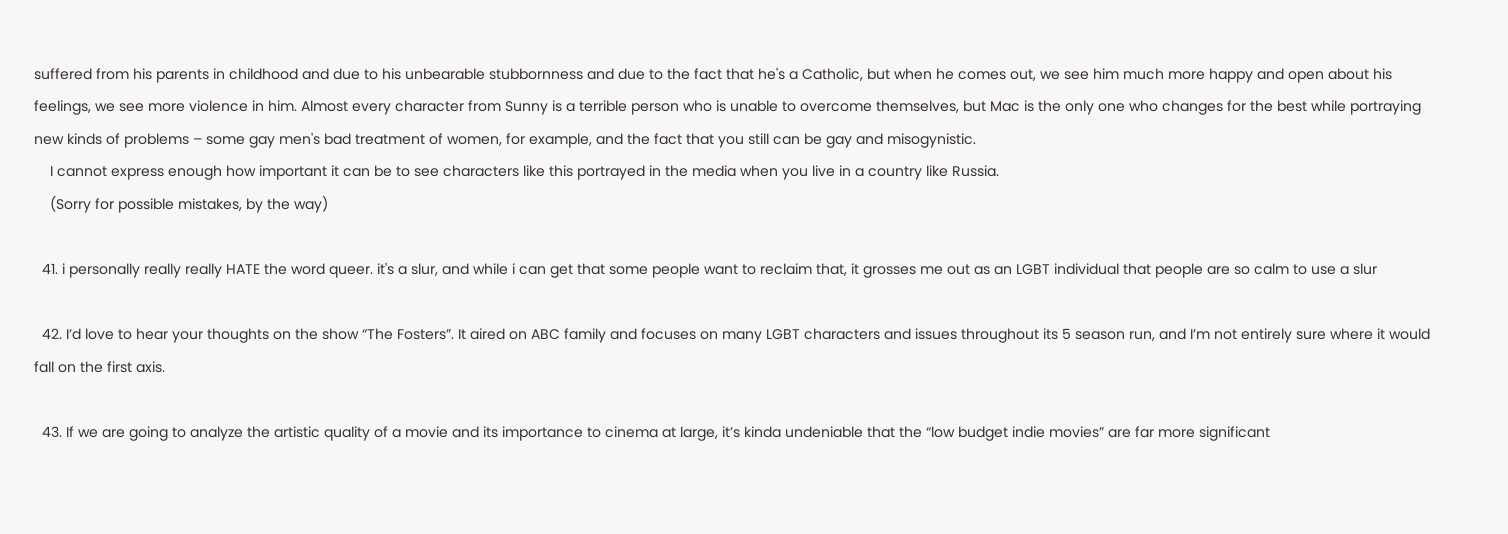suffered from his parents in childhood and due to his unbearable stubbornness and due to the fact that he's a Catholic, but when he comes out, we see him much more happy and open about his feelings, we see more violence in him. Almost every character from Sunny is a terrible person who is unable to overcome themselves, but Mac is the only one who changes for the best while portraying new kinds of problems – some gay men's bad treatment of women, for example, and the fact that you still can be gay and misogynistic.
    I cannot express enough how important it can be to see characters like this portrayed in the media when you live in a country like Russia.
    (Sorry for possible mistakes, by the way)

  41. i personally really really HATE the word queer. it's a slur, and while i can get that some people want to reclaim that, it grosses me out as an LGBT individual that people are so calm to use a slur

  42. I’d love to hear your thoughts on the show “The Fosters”. It aired on ABC family and focuses on many LGBT characters and issues throughout its 5 season run, and I’m not entirely sure where it would fall on the first axis.

  43. If we are going to analyze the artistic quality of a movie and its importance to cinema at large, it’s kinda undeniable that the “low budget indie movies” are far more significant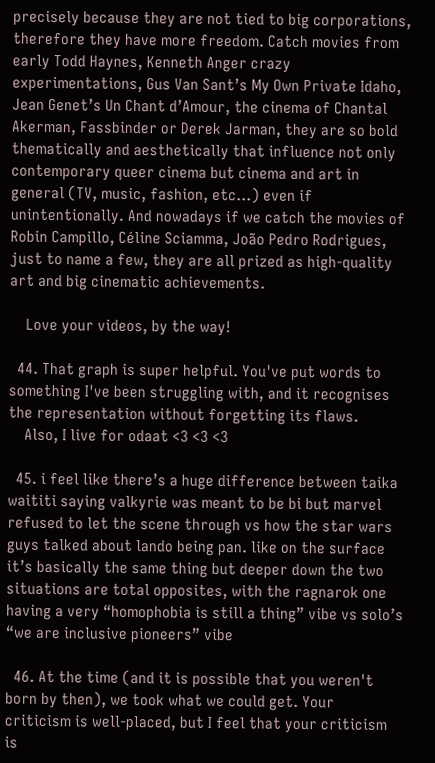precisely because they are not tied to big corporations, therefore they have more freedom. Catch movies from early Todd Haynes, Kenneth Anger crazy experimentations, Gus Van Sant’s My Own Private Idaho, Jean Genet’s Un Chant d’Amour, the cinema of Chantal Akerman, Fassbinder or Derek Jarman, they are so bold thematically and aesthetically that influence not only contemporary queer cinema but cinema and art in general (TV, music, fashion, etc…) even if unintentionally. And nowadays if we catch the movies of Robin Campillo, Céline Sciamma, João Pedro Rodrigues, just to name a few, they are all prized as high-quality art and big cinematic achievements.

    Love your videos, by the way!

  44. That graph is super helpful. You've put words to something I've been struggling with, and it recognises the representation without forgetting its flaws.
    Also, I live for odaat <3 <3 <3

  45. i feel like there’s a huge difference between taika waititi saying valkyrie was meant to be bi but marvel refused to let the scene through vs how the star wars guys talked about lando being pan. like on the surface it’s basically the same thing but deeper down the two situations are total opposites, with the ragnarok one having a very “homophobia is still a thing” vibe vs solo’s “we are inclusive pioneers” vibe

  46. At the time (and it is possible that you weren't born by then), we took what we could get. Your criticism is well-placed, but I feel that your criticism is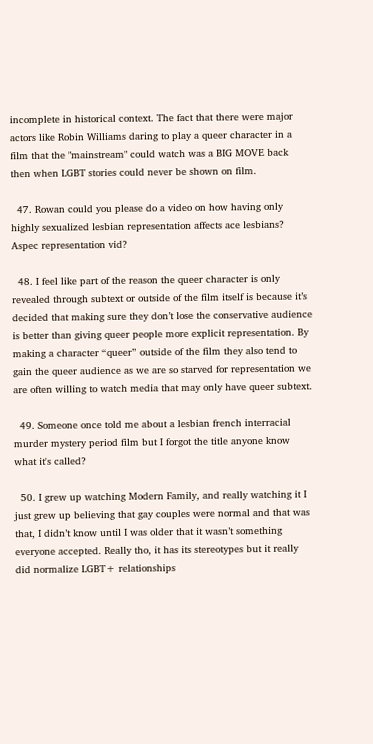incomplete in historical context. The fact that there were major actors like Robin Williams daring to play a queer character in a film that the "mainstream" could watch was a BIG MOVE back then when LGBT stories could never be shown on film.

  47. Rowan could you please do a video on how having only highly sexualized lesbian representation affects ace lesbians? Aspec representation vid?

  48. I feel like part of the reason the queer character is only revealed through subtext or outside of the film itself is because it’s decided that making sure they don’t lose the conservative audience is better than giving queer people more explicit representation. By making a character “queer” outside of the film they also tend to gain the queer audience as we are so starved for representation we are often willing to watch media that may only have queer subtext.

  49. Someone once told me about a lesbian french interracial murder mystery period film but I forgot the title anyone know what it's called?

  50. I grew up watching Modern Family, and really watching it I just grew up believing that gay couples were normal and that was that, I didn’t know until I was older that it wasn’t something everyone accepted. Really tho, it has its stereotypes but it really did normalize LGBT+ relationships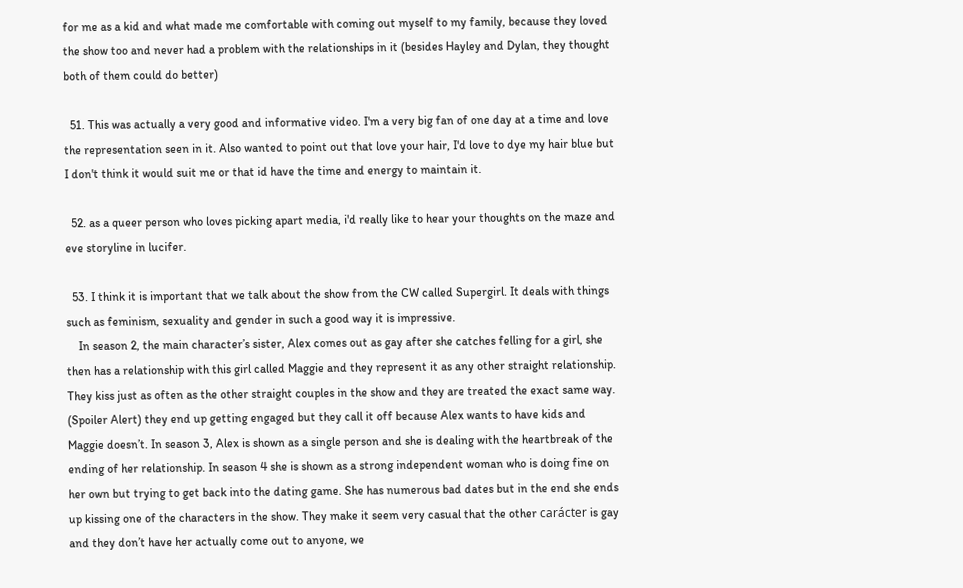for me as a kid and what made me comfortable with coming out myself to my family, because they loved the show too and never had a problem with the relationships in it (besides Hayley and Dylan, they thought both of them could do better)

  51. This was actually a very good and informative video. I'm a very big fan of one day at a time and love the representation seen in it. Also wanted to point out that love your hair, I'd love to dye my hair blue but I don't think it would suit me or that id have the time and energy to maintain it.

  52. as a queer person who loves picking apart media, i'd really like to hear your thoughts on the maze and eve storyline in lucifer.

  53. I think it is important that we talk about the show from the CW called Supergirl. It deals with things such as feminism, sexuality and gender in such a good way it is impressive.
    In season 2, the main character’s sister, Alex comes out as gay after she catches felling for a girl, she then has a relationship with this girl called Maggie and they represent it as any other straight relationship. They kiss just as often as the other straight couples in the show and they are treated the exact same way. (Spoiler Alert) they end up getting engaged but they call it off because Alex wants to have kids and Maggie doesn’t. In season 3, Alex is shown as a single person and she is dealing with the heartbreak of the ending of her relationship. In season 4 she is shown as a strong independent woman who is doing fine on her own but trying to get back into the dating game. She has numerous bad dates but in the end she ends up kissing one of the characters in the show. They make it seem very casual that the other carácter is gay and they don’t have her actually come out to anyone, we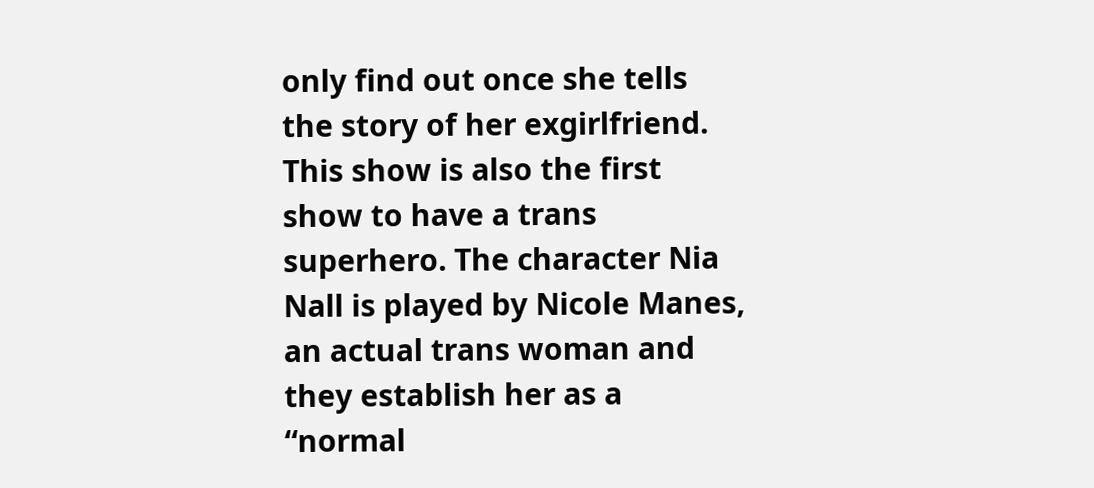only find out once she tells the story of her exgirlfriend. This show is also the first show to have a trans superhero. The character Nia Nall is played by Nicole Manes, an actual trans woman and they establish her as a “normal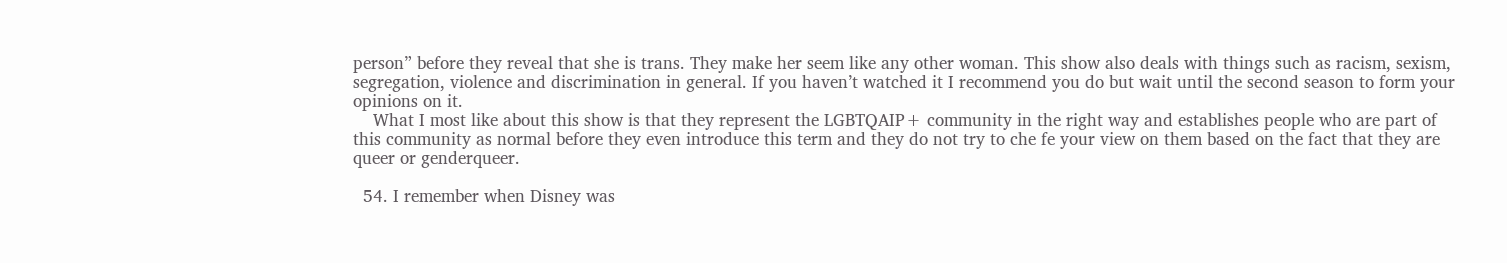person” before they reveal that she is trans. They make her seem like any other woman. This show also deals with things such as racism, sexism, segregation, violence and discrimination in general. If you haven’t watched it I recommend you do but wait until the second season to form your opinions on it.
    What I most like about this show is that they represent the LGBTQAIP+ community in the right way and establishes people who are part of this community as normal before they even introduce this term and they do not try to che fe your view on them based on the fact that they are queer or genderqueer.

  54. I remember when Disney was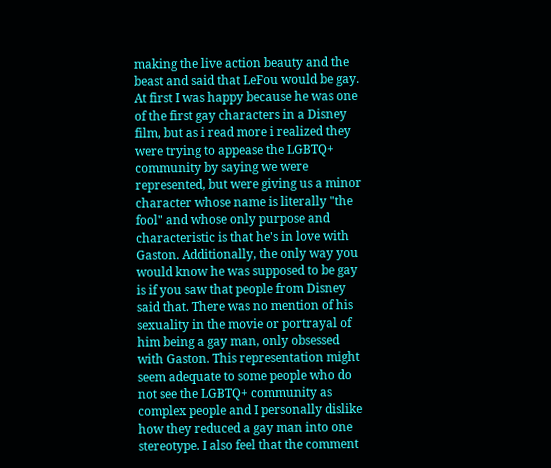making the live action beauty and the beast and said that LeFou would be gay. At first I was happy because he was one of the first gay characters in a Disney film, but as i read more i realized they were trying to appease the LGBTQ+ community by saying we were represented, but were giving us a minor character whose name is literally "the fool" and whose only purpose and characteristic is that he's in love with Gaston. Additionally, the only way you would know he was supposed to be gay is if you saw that people from Disney said that. There was no mention of his sexuality in the movie or portrayal of him being a gay man, only obsessed with Gaston. This representation might seem adequate to some people who do not see the LGBTQ+ community as complex people and I personally dislike how they reduced a gay man into one stereotype. I also feel that the comment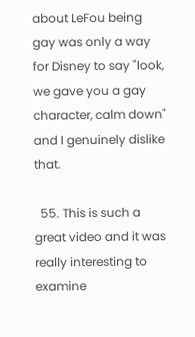about LeFou being gay was only a way for Disney to say "look, we gave you a gay character, calm down" and I genuinely dislike that.

  55. This is such a great video and it was really interesting to examine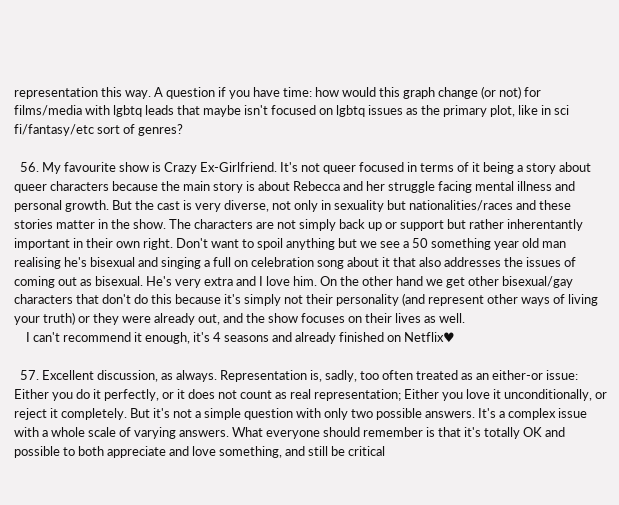representation this way. A question if you have time: how would this graph change (or not) for films/media with lgbtq leads that maybe isn't focused on lgbtq issues as the primary plot, like in sci fi/fantasy/etc sort of genres?

  56. My favourite show is Crazy Ex-Girlfriend. It's not queer focused in terms of it being a story about queer characters because the main story is about Rebecca and her struggle facing mental illness and personal growth. But the cast is very diverse, not only in sexuality but nationalities/races and these stories matter in the show. The characters are not simply back up or support but rather inherentantly important in their own right. Don't want to spoil anything but we see a 50 something year old man realising he's bisexual and singing a full on celebration song about it that also addresses the issues of coming out as bisexual. He's very extra and I love him. On the other hand we get other bisexual/gay characters that don't do this because it's simply not their personality (and represent other ways of living your truth) or they were already out, and the show focuses on their lives as well.
    I can't recommend it enough, it's 4 seasons and already finished on Netflix♥

  57. Excellent discussion, as always. Representation is, sadly, too often treated as an either-or issue: Either you do it perfectly, or it does not count as real representation; Either you love it unconditionally, or reject it completely. But it's not a simple question with only two possible answers. It's a complex issue with a whole scale of varying answers. What everyone should remember is that it's totally OK and possible to both appreciate and love something, and still be critical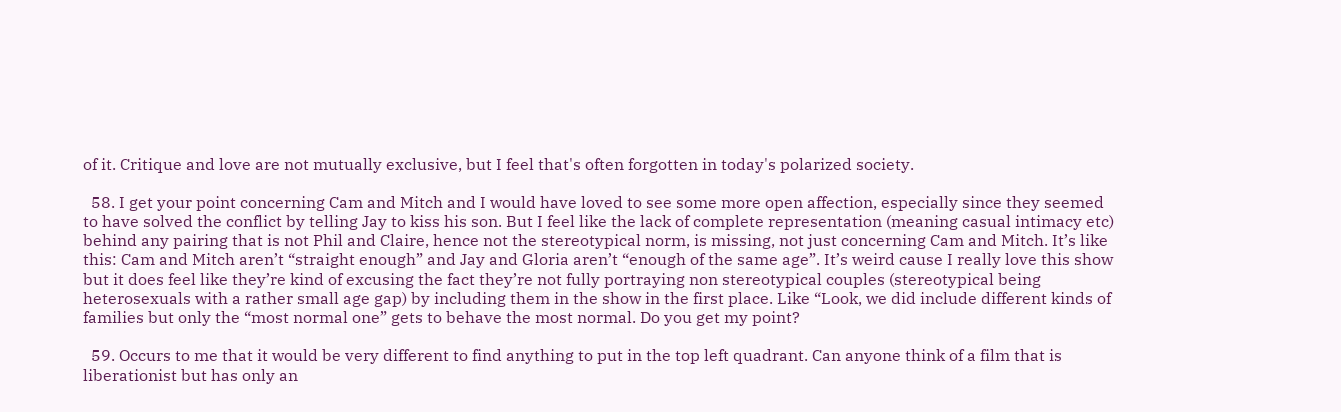of it. Critique and love are not mutually exclusive, but I feel that's often forgotten in today's polarized society.

  58. I get your point concerning Cam and Mitch and I would have loved to see some more open affection, especially since they seemed to have solved the conflict by telling Jay to kiss his son. But I feel like the lack of complete representation (meaning casual intimacy etc) behind any pairing that is not Phil and Claire, hence not the stereotypical norm, is missing, not just concerning Cam and Mitch. It’s like this: Cam and Mitch aren’t “straight enough” and Jay and Gloria aren’t “enough of the same age”. It’s weird cause I really love this show but it does feel like they’re kind of excusing the fact they’re not fully portraying non stereotypical couples (stereotypical being heterosexuals with a rather small age gap) by including them in the show in the first place. Like “Look, we did include different kinds of families but only the “most normal one” gets to behave the most normal. Do you get my point?

  59. Occurs to me that it would be very different to find anything to put in the top left quadrant. Can anyone think of a film that is liberationist but has only an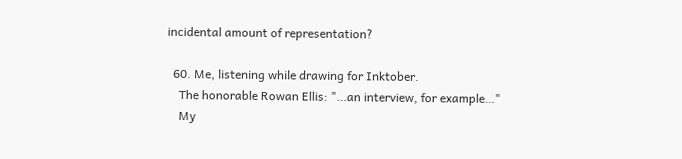incidental amount of representation?

  60. Me, listening while drawing for Inktober.
    The honorable Rowan Ellis: "…an interview, for example…"
    My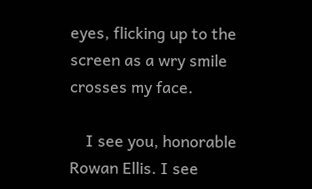eyes, flicking up to the screen as a wry smile crosses my face.

    I see you, honorable Rowan Ellis. I see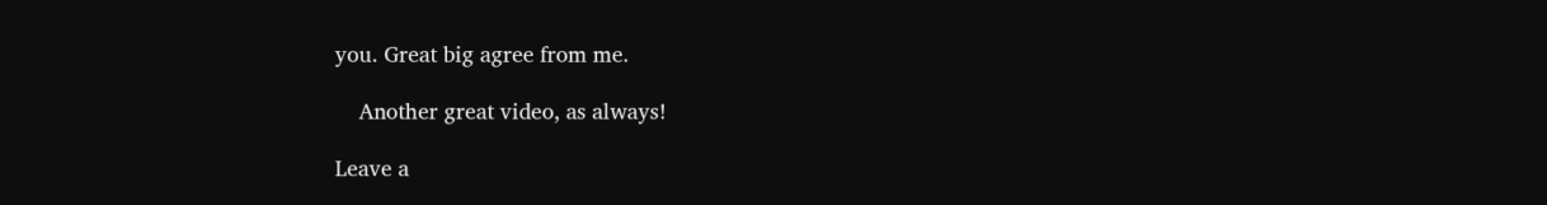you. Great big agree from me.

    Another great video, as always!

Leave a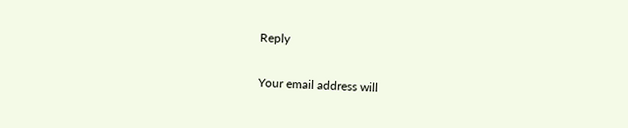Reply

Your email address will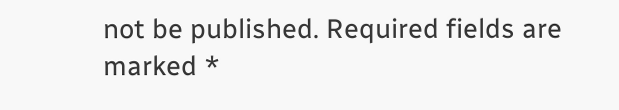not be published. Required fields are marked *